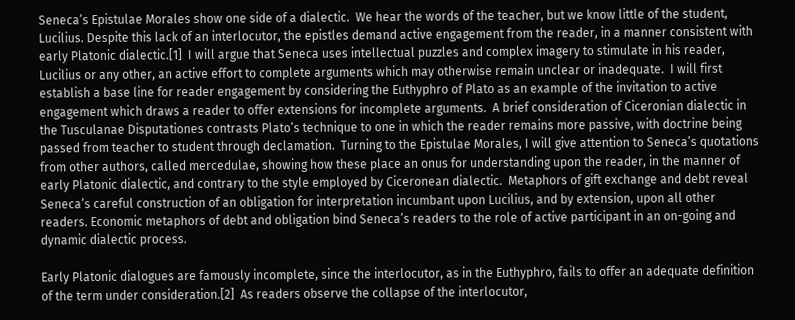Seneca’s Epistulae Morales show one side of a dialectic.  We hear the words of the teacher, but we know little of the student, Lucilius. Despite this lack of an interlocutor, the epistles demand active engagement from the reader, in a manner consistent with early Platonic dialectic.[1]  I will argue that Seneca uses intellectual puzzles and complex imagery to stimulate in his reader, Lucilius or any other, an active effort to complete arguments which may otherwise remain unclear or inadequate.  I will first establish a base line for reader engagement by considering the Euthyphro of Plato as an example of the invitation to active engagement which draws a reader to offer extensions for incomplete arguments.  A brief consideration of Ciceronian dialectic in the Tusculanae Disputationes contrasts Plato’s technique to one in which the reader remains more passive, with doctrine being passed from teacher to student through declamation.  Turning to the Epistulae Morales, I will give attention to Seneca’s quotations from other authors, called mercedulae, showing how these place an onus for understanding upon the reader, in the manner of early Platonic dialectic, and contrary to the style employed by Ciceronean dialectic.  Metaphors of gift exchange and debt reveal Seneca’s careful construction of an obligation for interpretation incumbant upon Lucilius, and by extension, upon all other readers. Economic metaphors of debt and obligation bind Seneca’s readers to the role of active participant in an on-going and dynamic dialectic process.

Early Platonic dialogues are famously incomplete, since the interlocutor, as in the Euthyphro, fails to offer an adequate definition of the term under consideration.[2]  As readers observe the collapse of the interlocutor,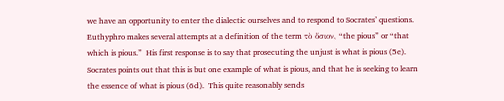we have an opportunity to enter the dialectic ourselves and to respond to Socrates’ questions.  Euthyphro makes several attempts at a definition of the term τὸ ὅσιον, “the pious” or “that which is pious.”  His first response is to say that prosecuting the unjust is what is pious (5e).  Socrates points out that this is but one example of what is pious, and that he is seeking to learn the essence of what is pious (6d).  This quite reasonably sends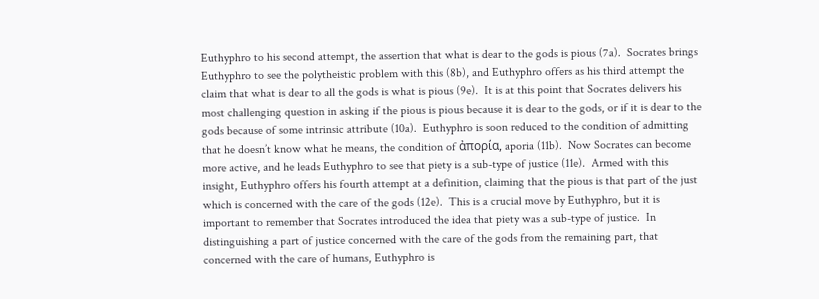Euthyphro to his second attempt, the assertion that what is dear to the gods is pious (7a).  Socrates brings Euthyphro to see the polytheistic problem with this (8b), and Euthyphro offers as his third attempt the claim that what is dear to all the gods is what is pious (9e).  It is at this point that Socrates delivers his most challenging question in asking if the pious is pious because it is dear to the gods, or if it is dear to the gods because of some intrinsic attribute (10a).  Euthyphro is soon reduced to the condition of admitting that he doesn’t know what he means, the condition of ἀπορία, aporia (11b).  Now Socrates can become more active, and he leads Euthyphro to see that piety is a sub-type of justice (11e).  Armed with this insight, Euthyphro offers his fourth attempt at a definition, claiming that the pious is that part of the just which is concerned with the care of the gods (12e).  This is a crucial move by Euthyphro, but it is important to remember that Socrates introduced the idea that piety was a sub-type of justice.  In distinguishing a part of justice concerned with the care of the gods from the remaining part, that concerned with the care of humans, Euthyphro is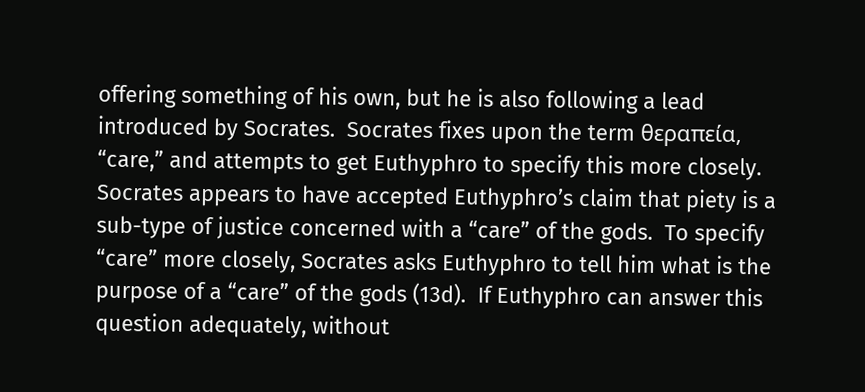offering something of his own, but he is also following a lead introduced by Socrates.  Socrates fixes upon the term θεραπεία, “care,” and attempts to get Euthyphro to specify this more closely.  Socrates appears to have accepted Euthyphro’s claim that piety is a sub-type of justice concerned with a “care” of the gods.  To specify “care” more closely, Socrates asks Euthyphro to tell him what is the purpose of a “care” of the gods (13d).  If Euthyphro can answer this question adequately, without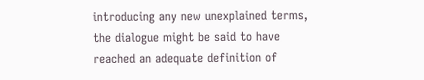introducing any new unexplained terms, the dialogue might be said to have reached an adequate definition of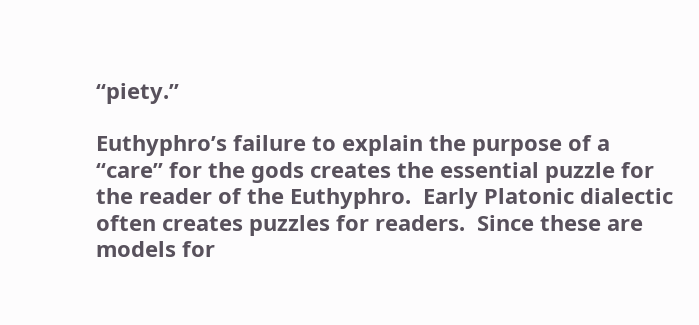“piety.”

Euthyphro’s failure to explain the purpose of a “care” for the gods creates the essential puzzle for the reader of the Euthyphro.  Early Platonic dialectic often creates puzzles for readers.  Since these are models for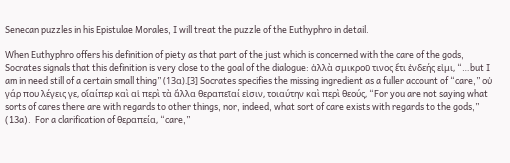Senecan puzzles in his Epistulae Morales, I will treat the puzzle of the Euthyphro in detail.

When Euthyphro offers his definition of piety as that part of the just which is concerned with the care of the gods, Socrates signals that this definition is very close to the goal of the dialogue: ἀλλὰ σμικροῦ τινος ἔτι ἐνδεής εἰμι, “…but I am in need still of a certain small thing” (13α).[3] Socrates specifies the missing ingredient as a fuller account of “care,” οὐ γάρ που λέγεις γε, οἵαίπερ καὶ αἱ περὶ τὰ ἄλλα θεραπεῖαί εἰσιν, τοιαύτην καὶ περὶ θεούς, “For you are not saying what sorts of cares there are with regards to other things, nor, indeed, what sort of care exists with regards to the gods,” (13a).  For a clarification of θεραπεία, “care,”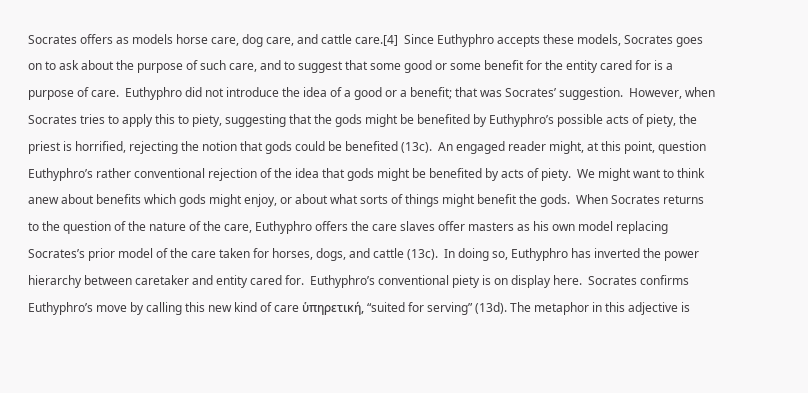Socrates offers as models horse care, dog care, and cattle care.[4]  Since Euthyphro accepts these models, Socrates goes on to ask about the purpose of such care, and to suggest that some good or some benefit for the entity cared for is a purpose of care.  Euthyphro did not introduce the idea of a good or a benefit; that was Socrates’ suggestion.  However, when Socrates tries to apply this to piety, suggesting that the gods might be benefited by Euthyphro’s possible acts of piety, the priest is horrified, rejecting the notion that gods could be benefited (13c).  An engaged reader might, at this point, question Euthyphro’s rather conventional rejection of the idea that gods might be benefited by acts of piety.  We might want to think anew about benefits which gods might enjoy, or about what sorts of things might benefit the gods.  When Socrates returns to the question of the nature of the care, Euthyphro offers the care slaves offer masters as his own model replacing Socrates’s prior model of the care taken for horses, dogs, and cattle (13c).  In doing so, Euthyphro has inverted the power hierarchy between caretaker and entity cared for.  Euthyphro’s conventional piety is on display here.  Socrates confirms Euthyphro’s move by calling this new kind of care ὑπηρετική, “suited for serving” (13d). The metaphor in this adjective is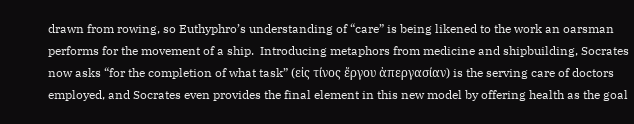drawn from rowing, so Euthyphro’s understanding of “care” is being likened to the work an oarsman performs for the movement of a ship.  Introducing metaphors from medicine and shipbuilding, Socrates now asks “for the completion of what task” (εἰς τίνος ἔργου ἀπεργασίαν) is the serving care of doctors employed, and Socrates even provides the final element in this new model by offering health as the goal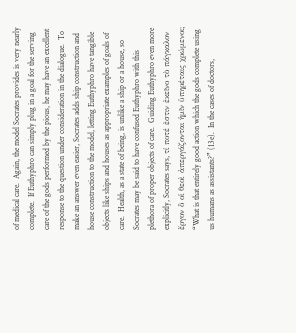of medical care.  Again, the model Socrates provides is very nearly complete.  If Euthyphro can simply plug in a goal for the serving care of the gods performed by the pious, he may have an excellent response to the question under consideration in the dialogue.  To make an answer even easier, Socrates adds ship construction and house construction to the model, letting Euthyphro have tangible objects like ships and houses as appropriate examples of goals of care.  Health, as a state of being, is unlike a ship or a house, so Socrates may be said to have confused Euthyphro with this plethora of proper objects of care.  Guiding Euthyphro even more explicitly, Socrates says, τί ποτέ ἐστιν ἐκεῖνο τὸ πάγκαλον ἔργον ὃ οἱ θεοὶ ἀπεργάζονται ἡμῖν ὑπηρέταις χρώμενοι; “What is that entirely good action which the gods complete using us humans as assistants?” (13e).  In the cases of doctors,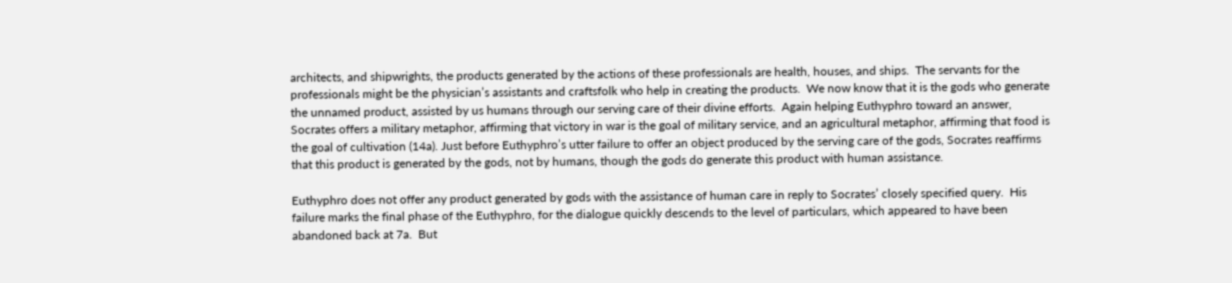architects, and shipwrights, the products generated by the actions of these professionals are health, houses, and ships.  The servants for the professionals might be the physician’s assistants and craftsfolk who help in creating the products.  We now know that it is the gods who generate the unnamed product, assisted by us humans through our serving care of their divine efforts.  Again helping Euthyphro toward an answer, Socrates offers a military metaphor, affirming that victory in war is the goal of military service, and an agricultural metaphor, affirming that food is the goal of cultivation (14a). Just before Euthyphro’s utter failure to offer an object produced by the serving care of the gods, Socrates reaffirms that this product is generated by the gods, not by humans, though the gods do generate this product with human assistance.

Euthyphro does not offer any product generated by gods with the assistance of human care in reply to Socrates’ closely specified query.  His failure marks the final phase of the Euthyphro, for the dialogue quickly descends to the level of particulars, which appeared to have been abandoned back at 7a.  But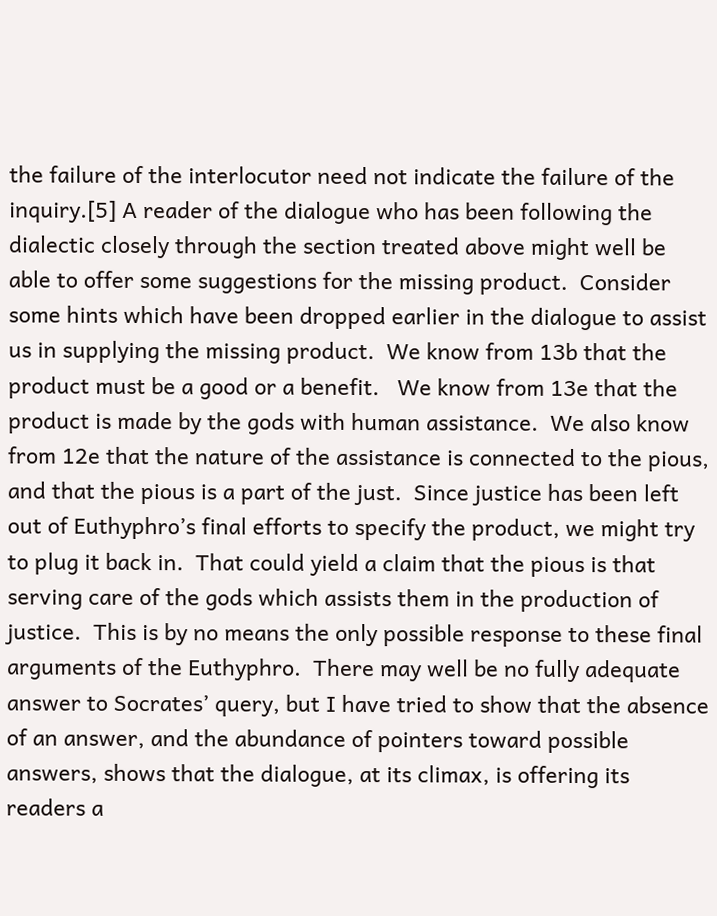the failure of the interlocutor need not indicate the failure of the inquiry.[5] A reader of the dialogue who has been following the dialectic closely through the section treated above might well be able to offer some suggestions for the missing product.  Consider some hints which have been dropped earlier in the dialogue to assist us in supplying the missing product.  We know from 13b that the product must be a good or a benefit.   We know from 13e that the product is made by the gods with human assistance.  We also know from 12e that the nature of the assistance is connected to the pious, and that the pious is a part of the just.  Since justice has been left out of Euthyphro’s final efforts to specify the product, we might try to plug it back in.  That could yield a claim that the pious is that serving care of the gods which assists them in the production of justice.  This is by no means the only possible response to these final arguments of the Euthyphro.  There may well be no fully adequate answer to Socrates’ query, but I have tried to show that the absence of an answer, and the abundance of pointers toward possible answers, shows that the dialogue, at its climax, is offering its readers a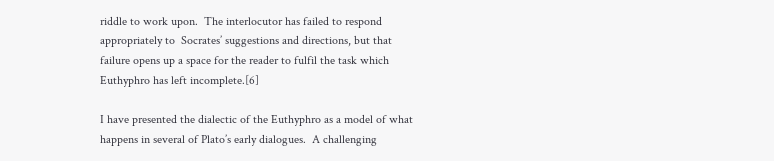riddle to work upon.  The interlocutor has failed to respond appropriately to  Socrates’ suggestions and directions, but that failure opens up a space for the reader to fulfil the task which Euthyphro has left incomplete.[6]

I have presented the dialectic of the Euthyphro as a model of what happens in several of Plato’s early dialogues.  A challenging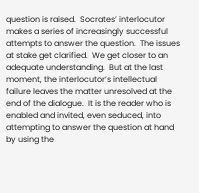question is raised.  Socrates’ interlocutor makes a series of increasingly successful attempts to answer the question.  The issues at stake get clarified.  We get closer to an adequate understanding.  But at the last moment, the interlocutor’s intellectual failure leaves the matter unresolved at the end of the dialogue.  It is the reader who is enabled and invited, even seduced, into attempting to answer the question at hand by using the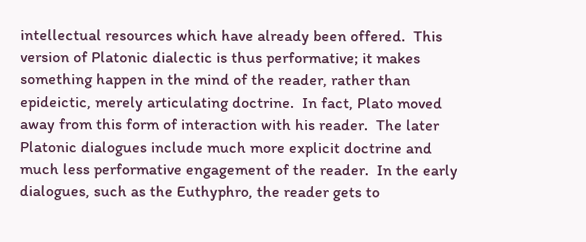intellectual resources which have already been offered.  This version of Platonic dialectic is thus performative; it makes something happen in the mind of the reader, rather than epideictic, merely articulating doctrine.  In fact, Plato moved away from this form of interaction with his reader.  The later Platonic dialogues include much more explicit doctrine and much less performative engagement of the reader.  In the early dialogues, such as the Euthyphro, the reader gets to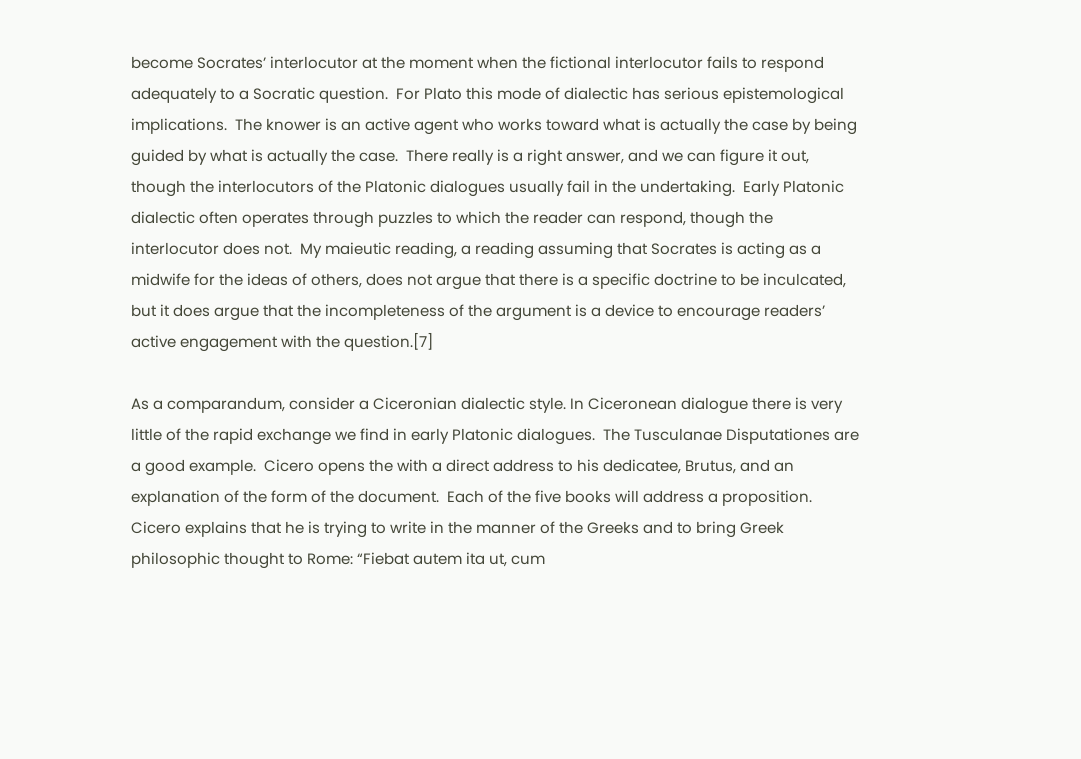become Socrates’ interlocutor at the moment when the fictional interlocutor fails to respond adequately to a Socratic question.  For Plato this mode of dialectic has serious epistemological implications.  The knower is an active agent who works toward what is actually the case by being guided by what is actually the case.  There really is a right answer, and we can figure it out, though the interlocutors of the Platonic dialogues usually fail in the undertaking.  Early Platonic dialectic often operates through puzzles to which the reader can respond, though the interlocutor does not.  My maieutic reading, a reading assuming that Socrates is acting as a midwife for the ideas of others, does not argue that there is a specific doctrine to be inculcated, but it does argue that the incompleteness of the argument is a device to encourage readers’ active engagement with the question.[7]

As a comparandum, consider a Ciceronian dialectic style. In Ciceronean dialogue there is very little of the rapid exchange we find in early Platonic dialogues.  The Tusculanae Disputationes are a good example.  Cicero opens the with a direct address to his dedicatee, Brutus, and an explanation of the form of the document.  Each of the five books will address a proposition.  Cicero explains that he is trying to write in the manner of the Greeks and to bring Greek philosophic thought to Rome: “Fiebat autem ita ut, cum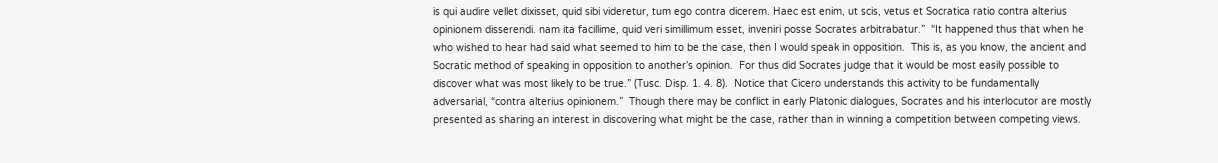is qui audire vellet dixisset, quid sibi videretur, tum ego contra dicerem. Haec est enim, ut scis, vetus et Socratica ratio contra alterius opinionem disserendi. nam ita facillime, quid veri simillimum esset, inveniri posse Socrates arbitrabatur.”  “It happened thus that when he who wished to hear had said what seemed to him to be the case, then I would speak in opposition.  This is, as you know, the ancient and Socratic method of speaking in opposition to another’s opinion.  For thus did Socrates judge that it would be most easily possible to discover what was most likely to be true.” (Tusc. Disp. 1. 4. 8).  Notice that Cicero understands this activity to be fundamentally adversarial, “contra alterius opinionem.”  Though there may be conflict in early Platonic dialogues, Socrates and his interlocutor are mostly presented as sharing an interest in discovering what might be the case, rather than in winning a competition between competing views.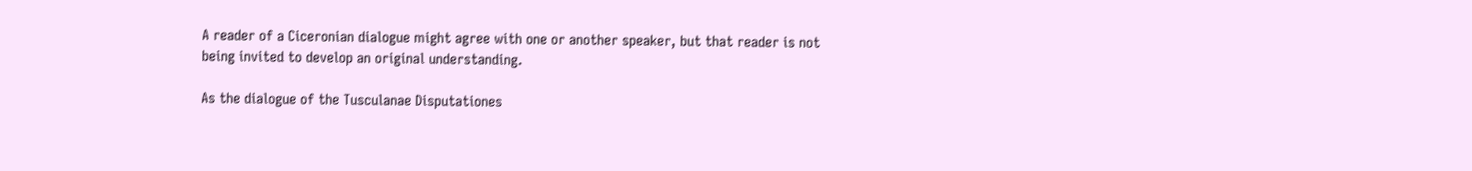A reader of a Ciceronian dialogue might agree with one or another speaker, but that reader is not being invited to develop an original understanding.

As the dialogue of the Tusculanae Disputationes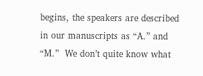begins, the speakers are described in our manuscripts as “A.” and “M.”  We don’t quite know what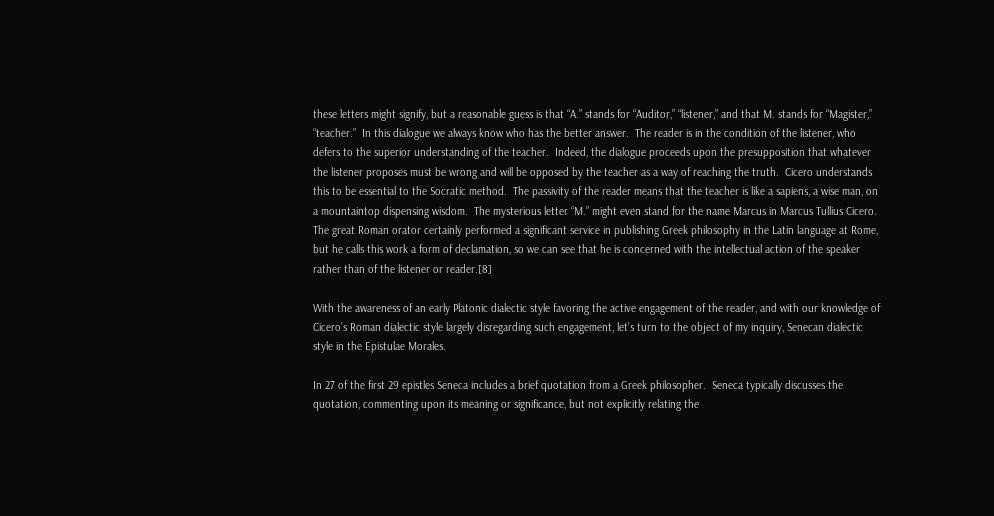these letters might signify, but a reasonable guess is that “A.” stands for “Auditor,” “listener,” and that M. stands for “Magister,” “teacher.”  In this dialogue we always know who has the better answer.  The reader is in the condition of the listener, who defers to the superior understanding of the teacher.  Indeed, the dialogue proceeds upon the presupposition that whatever the listener proposes must be wrong and will be opposed by the teacher as a way of reaching the truth.  Cicero understands this to be essential to the Socratic method.  The passivity of the reader means that the teacher is like a sapiens, a wise man, on a mountaintop dispensing wisdom.  The mysterious letter “M.” might even stand for the name Marcus in Marcus Tullius Cicero.  The great Roman orator certainly performed a significant service in publishing Greek philosophy in the Latin language at Rome, but he calls this work a form of declamation, so we can see that he is concerned with the intellectual action of the speaker rather than of the listener or reader.[8]

With the awareness of an early Platonic dialectic style favoring the active engagement of the reader, and with our knowledge of Cicero’s Roman dialectic style largely disregarding such engagement, let’s turn to the object of my inquiry, Senecan dialectic style in the Epistulae Morales.

In 27 of the first 29 epistles Seneca includes a brief quotation from a Greek philosopher.  Seneca typically discusses the quotation, commenting upon its meaning or significance, but not explicitly relating the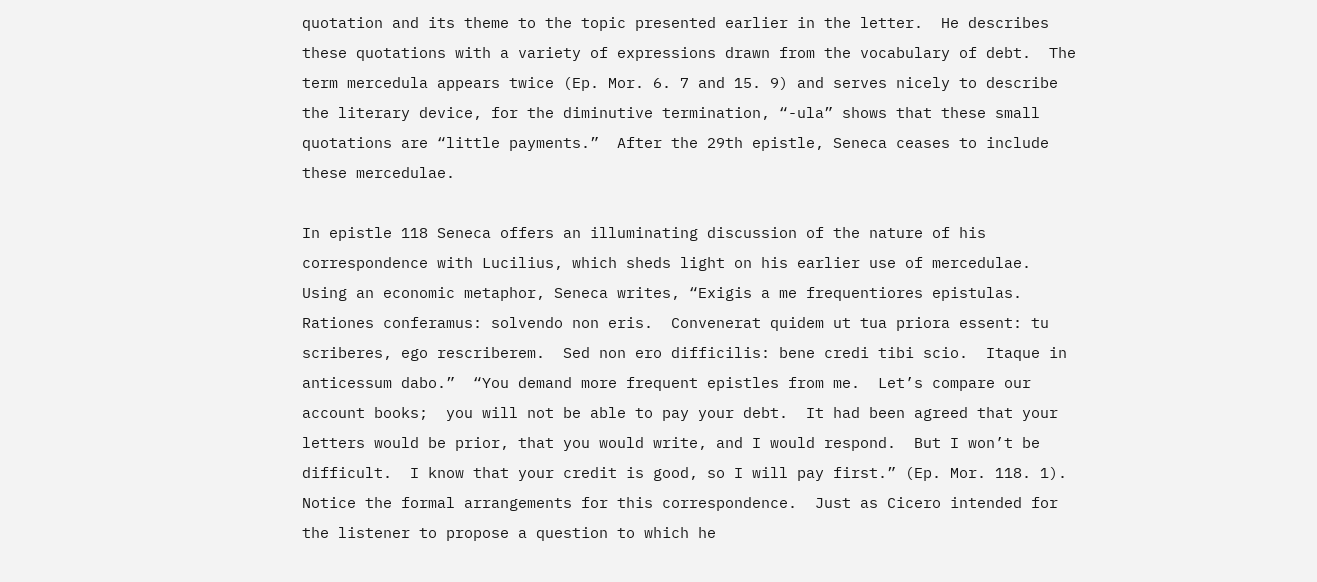quotation and its theme to the topic presented earlier in the letter.  He describes these quotations with a variety of expressions drawn from the vocabulary of debt.  The term mercedula appears twice (Ep. Mor. 6. 7 and 15. 9) and serves nicely to describe the literary device, for the diminutive termination, “-ula” shows that these small quotations are “little payments.”  After the 29th epistle, Seneca ceases to include these mercedulae.

In epistle 118 Seneca offers an illuminating discussion of the nature of his correspondence with Lucilius, which sheds light on his earlier use of mercedulae.  Using an economic metaphor, Seneca writes, “Exigis a me frequentiores epistulas.  Rationes conferamus: solvendo non eris.  Convenerat quidem ut tua priora essent: tu scriberes, ego rescriberem.  Sed non ero difficilis: bene credi tibi scio.  Itaque in anticessum dabo.”  “You demand more frequent epistles from me.  Let’s compare our account books;  you will not be able to pay your debt.  It had been agreed that your letters would be prior, that you would write, and I would respond.  But I won’t be difficult.  I know that your credit is good, so I will pay first.” (Ep. Mor. 118. 1).  Notice the formal arrangements for this correspondence.  Just as Cicero intended for the listener to propose a question to which he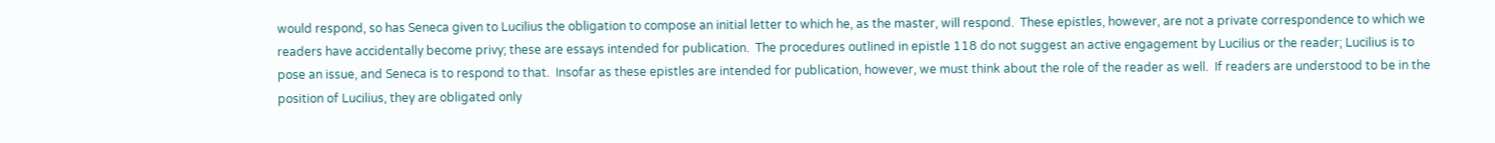would respond, so has Seneca given to Lucilius the obligation to compose an initial letter to which he, as the master, will respond.  These epistles, however, are not a private correspondence to which we readers have accidentally become privy; these are essays intended for publication.  The procedures outlined in epistle 118 do not suggest an active engagement by Lucilius or the reader; Lucilius is to pose an issue, and Seneca is to respond to that.  Insofar as these epistles are intended for publication, however, we must think about the role of the reader as well.  If readers are understood to be in the position of Lucilius, they are obligated only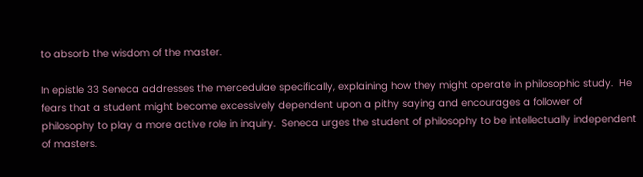to absorb the wisdom of the master.

In epistle 33 Seneca addresses the mercedulae specifically, explaining how they might operate in philosophic study.  He fears that a student might become excessively dependent upon a pithy saying and encourages a follower of philosophy to play a more active role in inquiry.  Seneca urges the student of philosophy to be intellectually independent of masters.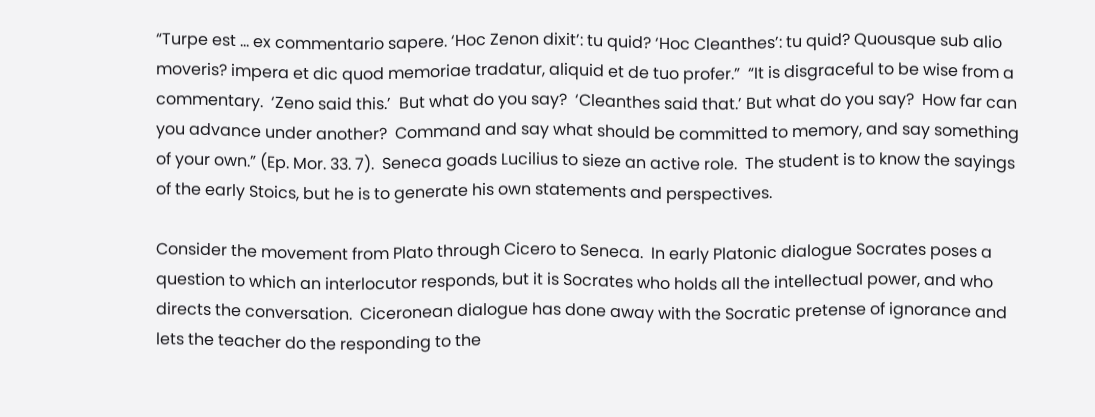“Turpe est … ex commentario sapere. ‘Hoc Zenon dixit’: tu quid? ‘Hoc Cleanthes’: tu quid? Quousque sub alio moveris? impera et dic quod memoriae tradatur, aliquid et de tuo profer.”  “It is disgraceful to be wise from a commentary.  ‘Zeno said this.’  But what do you say?  ‘Cleanthes said that.’ But what do you say?  How far can you advance under another?  Command and say what should be committed to memory, and say something of your own.” (Ep. Mor. 33. 7).  Seneca goads Lucilius to sieze an active role.  The student is to know the sayings of the early Stoics, but he is to generate his own statements and perspectives.

Consider the movement from Plato through Cicero to Seneca.  In early Platonic dialogue Socrates poses a question to which an interlocutor responds, but it is Socrates who holds all the intellectual power, and who directs the conversation.  Ciceronean dialogue has done away with the Socratic pretense of ignorance and lets the teacher do the responding to the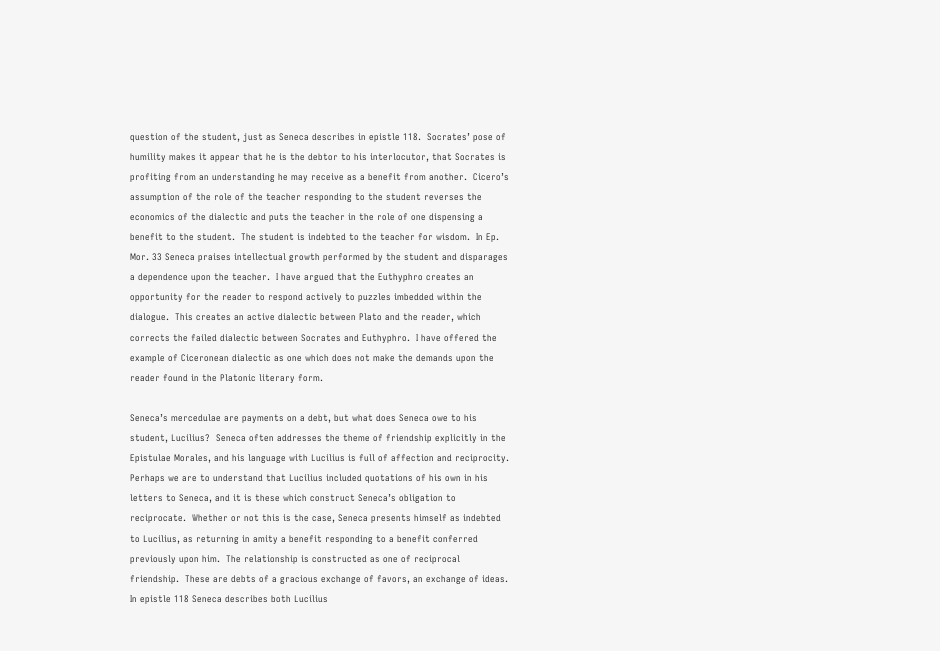question of the student, just as Seneca describes in epistle 118.  Socrates’ pose of humility makes it appear that he is the debtor to his interlocutor, that Socrates is profiting from an understanding he may receive as a benefit from another.  Cicero’s assumption of the role of the teacher responding to the student reverses the economics of the dialectic and puts the teacher in the role of one dispensing a benefit to the student.  The student is indebted to the teacher for wisdom.  In Ep. Mor. 33 Seneca praises intellectual growth performed by the student and disparages a dependence upon the teacher.  I have argued that the Euthyphro creates an opportunity for the reader to respond actively to puzzles imbedded within the dialogue.  This creates an active dialectic between Plato and the reader, which corrects the failed dialectic between Socrates and Euthyphro.  I have offered the example of Ciceronean dialectic as one which does not make the demands upon the reader found in the Platonic literary form.

Seneca’s mercedulae are payments on a debt, but what does Seneca owe to his student, Lucilius?  Seneca often addresses the theme of friendship explicitly in the Epistulae Morales, and his language with Lucilius is full of affection and reciprocity.  Perhaps we are to understand that Lucilius included quotations of his own in his letters to Seneca, and it is these which construct Seneca’s obligation to reciprocate.  Whether or not this is the case, Seneca presents himself as indebted to Lucilius, as returning in amity a benefit responding to a benefit conferred previously upon him.  The relationship is constructed as one of reciprocal friendship.  These are debts of a gracious exchange of favors, an exchange of ideas.  In epistle 118 Seneca describes both Lucilius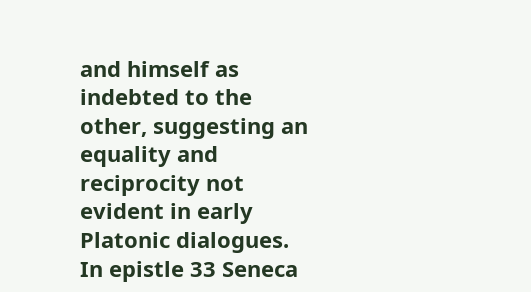and himself as indebted to the other, suggesting an equality and reciprocity not evident in early Platonic dialogues.  In epistle 33 Seneca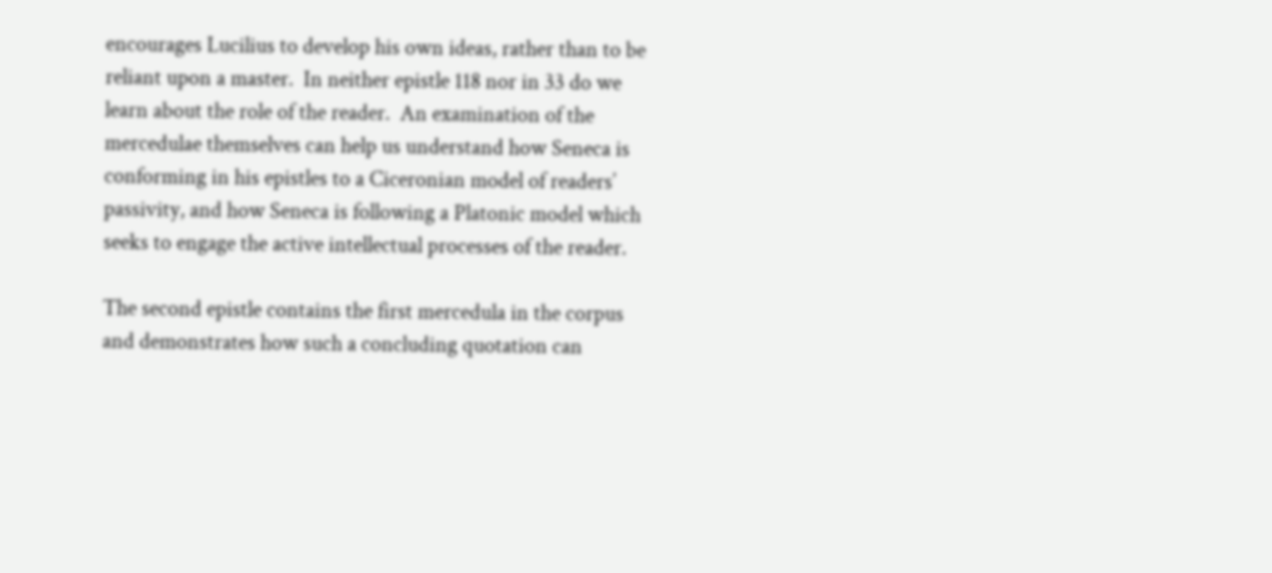encourages Lucilius to develop his own ideas, rather than to be reliant upon a master.  In neither epistle 118 nor in 33 do we learn about the role of the reader.  An examination of the mercedulae themselves can help us understand how Seneca is conforming in his epistles to a Ciceronian model of readers’ passivity, and how Seneca is following a Platonic model which seeks to engage the active intellectual processes of the reader.

The second epistle contains the first mercedula in the corpus and demonstrates how such a concluding quotation can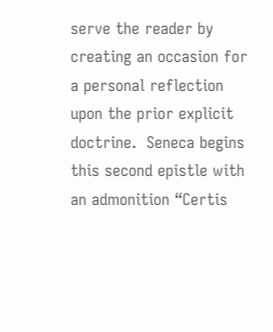serve the reader by creating an occasion for a personal reflection upon the prior explicit doctrine.  Seneca begins this second epistle with an admonition “Certis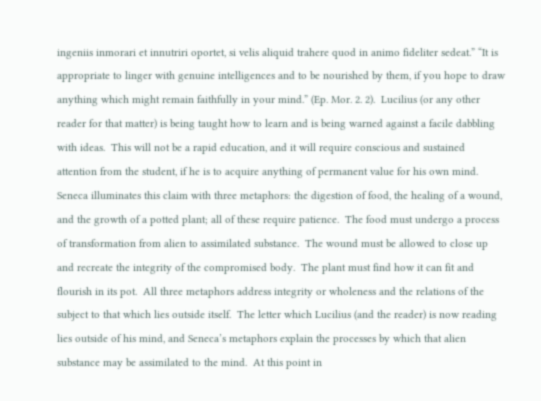ingeniis inmorari et innutriri oportet, si velis aliquid trahere quod in animo fideliter sedeat.” “It is appropriate to linger with genuine intelligences and to be nourished by them, if you hope to draw anything which might remain faithfully in your mind.” (Ep. Mor. 2. 2).  Lucilius (or any other reader for that matter) is being taught how to learn and is being warned against a facile dabbling with ideas.  This will not be a rapid education, and it will require conscious and sustained attention from the student, if he is to acquire anything of permanent value for his own mind.  Seneca illuminates this claim with three metaphors: the digestion of food, the healing of a wound, and the growth of a potted plant; all of these require patience.  The food must undergo a process of transformation from alien to assimilated substance.  The wound must be allowed to close up and recreate the integrity of the compromised body.  The plant must find how it can fit and flourish in its pot.  All three metaphors address integrity or wholeness and the relations of the subject to that which lies outside itself.  The letter which Lucilius (and the reader) is now reading lies outside of his mind, and Seneca’s metaphors explain the processes by which that alien substance may be assimilated to the mind.  At this point in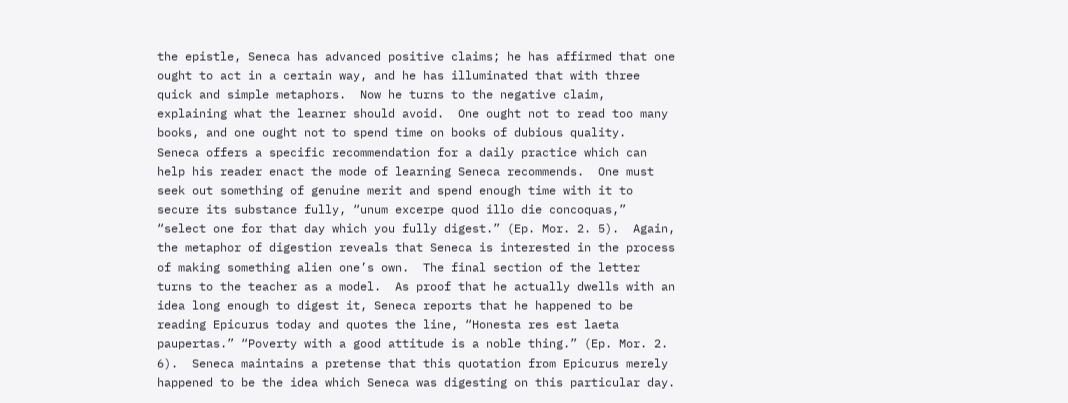the epistle, Seneca has advanced positive claims; he has affirmed that one ought to act in a certain way, and he has illuminated that with three quick and simple metaphors.  Now he turns to the negative claim, explaining what the learner should avoid.  One ought not to read too many books, and one ought not to spend time on books of dubious quality.  Seneca offers a specific recommendation for a daily practice which can help his reader enact the mode of learning Seneca recommends.  One must seek out something of genuine merit and spend enough time with it to secure its substance fully, “unum excerpe quod illo die concoquas,” “select one for that day which you fully digest.” (Ep. Mor. 2. 5).  Again, the metaphor of digestion reveals that Seneca is interested in the process of making something alien one’s own.  The final section of the letter turns to the teacher as a model.  As proof that he actually dwells with an idea long enough to digest it, Seneca reports that he happened to be reading Epicurus today and quotes the line, “Honesta res est laeta paupertas.” “Poverty with a good attitude is a noble thing.” (Ep. Mor. 2. 6).  Seneca maintains a pretense that this quotation from Epicurus merely happened to be the idea which Seneca was digesting on this particular day.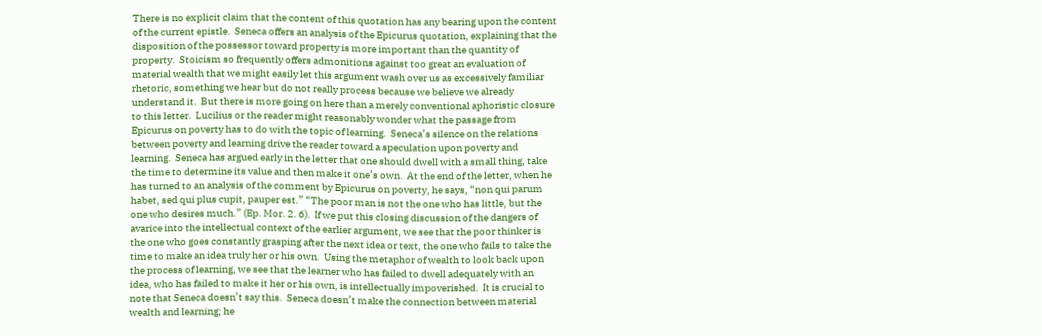There is no explicit claim that the content of this quotation has any bearing upon the content of the current epistle.  Seneca offers an analysis of the Epicurus quotation, explaining that the disposition of the possessor toward property is more important than the quantity of property.  Stoicism so frequently offers admonitions against too great an evaluation of material wealth that we might easily let this argument wash over us as excessively familiar rhetoric, something we hear but do not really process because we believe we already understand it.  But there is more going on here than a merely conventional aphoristic closure to this letter.  Lucilius or the reader might reasonably wonder what the passage from Epicurus on poverty has to do with the topic of learning.  Seneca’s silence on the relations between poverty and learning drive the reader toward a speculation upon poverty and learning.  Seneca has argued early in the letter that one should dwell with a small thing, take the time to determine its value and then make it one’s own.  At the end of the letter, when he has turned to an analysis of the comment by Epicurus on poverty, he says, “non qui parum habet, sed qui plus cupit, pauper est.” “The poor man is not the one who has little, but the one who desires much.” (Ep. Mor. 2. 6).  If we put this closing discussion of the dangers of avarice into the intellectual context of the earlier argument, we see that the poor thinker is the one who goes constantly grasping after the next idea or text, the one who fails to take the time to make an idea truly her or his own.  Using the metaphor of wealth to look back upon the process of learning, we see that the learner who has failed to dwell adequately with an idea, who has failed to make it her or his own, is intellectually impoverished.  It is crucial to note that Seneca doesn’t say this.  Seneca doesn’t make the connection between material wealth and learning; he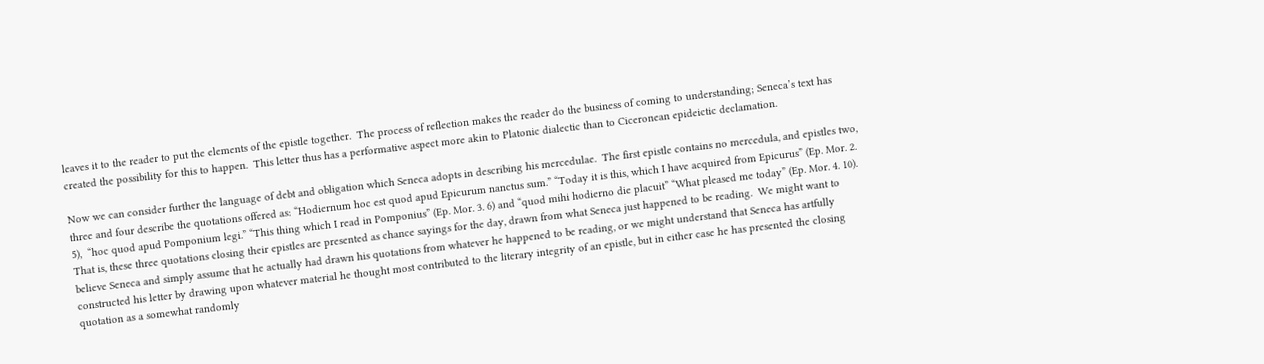leaves it to the reader to put the elements of the epistle together.  The process of reflection makes the reader do the business of coming to understanding; Seneca’s text has created the possibility for this to happen.  This letter thus has a performative aspect more akin to Platonic dialectic than to Ciceronean epideictic declamation.

Now we can consider further the language of debt and obligation which Seneca adopts in describing his mercedulae.  The first epistle contains no mercedula, and epistles two, three and four describe the quotations offered as: “Hodiernum hoc est quod apud Epicurum nanctus sum.” “Today it is this, which I have acquired from Epicurus” (Ep. Mor. 2. 5),  “hoc quod apud Pomponium legi.” “This thing which I read in Pomponius” (Ep. Mor. 3. 6) and “quod mihi hodierno die placuit” “What pleased me today” (Ep. Mor. 4. 10).  That is, these three quotations closing their epistles are presented as chance sayings for the day, drawn from what Seneca just happened to be reading.  We might want to believe Seneca and simply assume that he actually had drawn his quotations from whatever he happened to be reading, or we might understand that Seneca has artfully constructed his letter by drawing upon whatever material he thought most contributed to the literary integrity of an epistle, but in either case he has presented the closing quotation as a somewhat randomly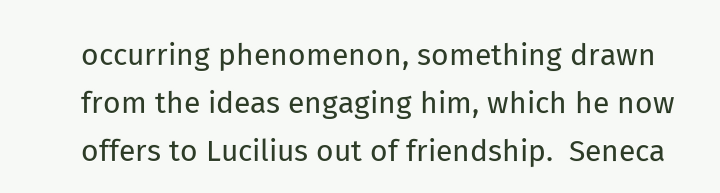occurring phenomenon, something drawn from the ideas engaging him, which he now offers to Lucilius out of friendship.  Seneca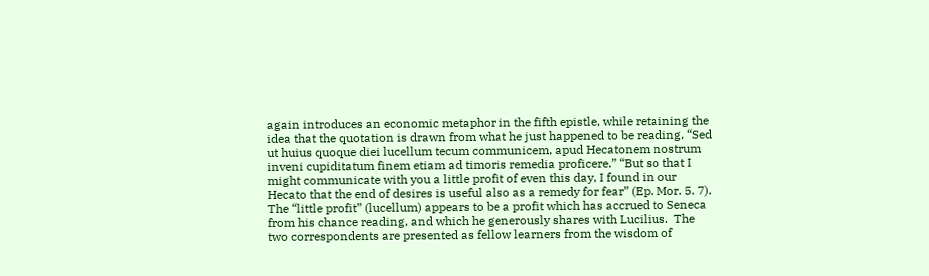again introduces an economic metaphor in the fifth epistle, while retaining the idea that the quotation is drawn from what he just happened to be reading, “Sed ut huius quoque diei lucellum tecum communicem, apud Hecatonem nostrum inveni cupiditatum finem etiam ad timoris remedia proficere.” “But so that I might communicate with you a little profit of even this day, I found in our Hecato that the end of desires is useful also as a remedy for fear” (Ep. Mor. 5. 7).  The “little profit” (lucellum) appears to be a profit which has accrued to Seneca from his chance reading, and which he generously shares with Lucilius.  The two correspondents are presented as fellow learners from the wisdom of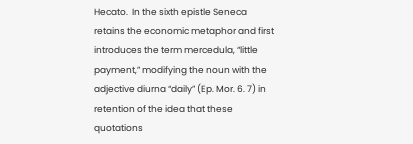Hecato.  In the sixth epistle Seneca retains the economic metaphor and first introduces the term mercedula, “little payment,” modifying the noun with the adjective diurna “daily” (Ep. Mor. 6. 7) in retention of the idea that these quotations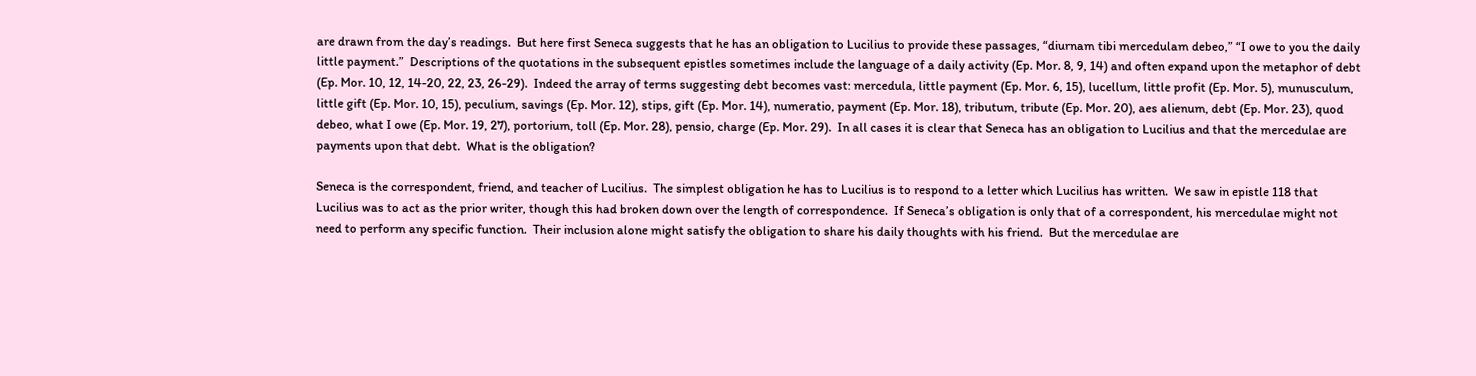are drawn from the day’s readings.  But here first Seneca suggests that he has an obligation to Lucilius to provide these passages, “diurnam tibi mercedulam debeo,” “I owe to you the daily little payment.”  Descriptions of the quotations in the subsequent epistles sometimes include the language of a daily activity (Ep. Mor. 8, 9, 14) and often expand upon the metaphor of debt (Ep. Mor. 10, 12, 14-20, 22, 23, 26-29).  Indeed the array of terms suggesting debt becomes vast: mercedula, little payment (Ep. Mor. 6, 15), lucellum, little profit (Ep. Mor. 5), munusculum, little gift (Ep. Mor. 10, 15), peculium, savings (Ep. Mor. 12), stips, gift (Ep. Mor. 14), numeratio, payment (Ep. Mor. 18), tributum, tribute (Ep. Mor. 20), aes alienum, debt (Ep. Mor. 23), quod debeo, what I owe (Ep. Mor. 19, 27), portorium, toll (Ep. Mor. 28), pensio, charge (Ep. Mor. 29).  In all cases it is clear that Seneca has an obligation to Lucilius and that the mercedulae are payments upon that debt.  What is the obligation?

Seneca is the correspondent, friend, and teacher of Lucilius.  The simplest obligation he has to Lucilius is to respond to a letter which Lucilius has written.  We saw in epistle 118 that Lucilius was to act as the prior writer, though this had broken down over the length of correspondence.  If Seneca’s obligation is only that of a correspondent, his mercedulae might not need to perform any specific function.  Their inclusion alone might satisfy the obligation to share his daily thoughts with his friend.  But the mercedulae are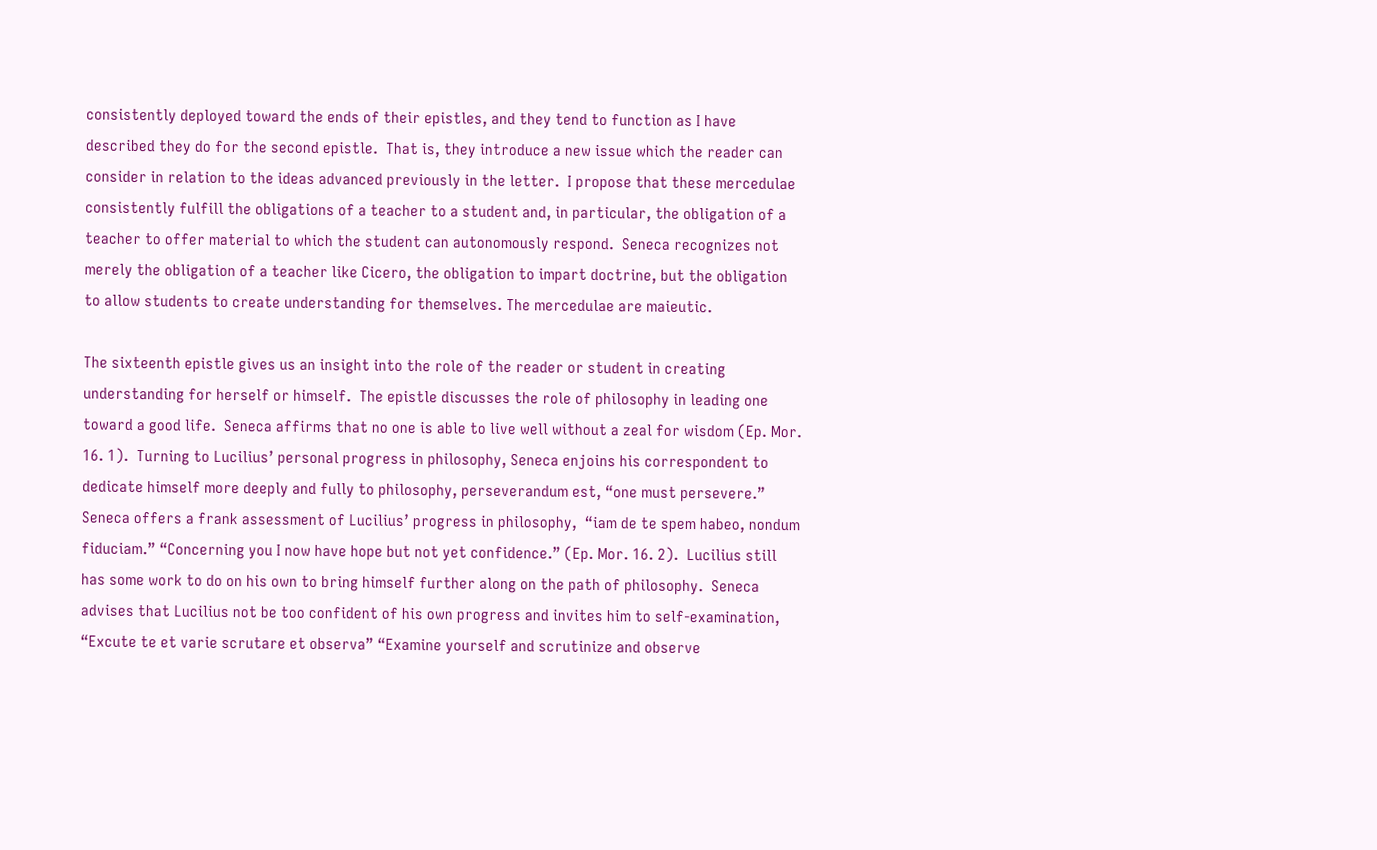consistently deployed toward the ends of their epistles, and they tend to function as I have described they do for the second epistle.  That is, they introduce a new issue which the reader can consider in relation to the ideas advanced previously in the letter.  I propose that these mercedulae consistently fulfill the obligations of a teacher to a student and, in particular, the obligation of a teacher to offer material to which the student can autonomously respond.  Seneca recognizes not merely the obligation of a teacher like Cicero, the obligation to impart doctrine, but the obligation to allow students to create understanding for themselves. The mercedulae are maieutic.

The sixteenth epistle gives us an insight into the role of the reader or student in creating understanding for herself or himself.  The epistle discusses the role of philosophy in leading one toward a good life.  Seneca affirms that no one is able to live well without a zeal for wisdom (Ep. Mor. 16. 1).  Turning to Lucilius’ personal progress in philosophy, Seneca enjoins his correspondent to dedicate himself more deeply and fully to philosophy, perseverandum est, “one must persevere.”  Seneca offers a frank assessment of Lucilius’ progress in philosophy,  “iam de te spem habeo, nondum fiduciam.” “Concerning you I now have hope but not yet confidence.” (Ep. Mor. 16. 2).  Lucilius still has some work to do on his own to bring himself further along on the path of philosophy.  Seneca advises that Lucilius not be too confident of his own progress and invites him to self-examination, “Excute te et varie scrutare et observa” “Examine yourself and scrutinize and observe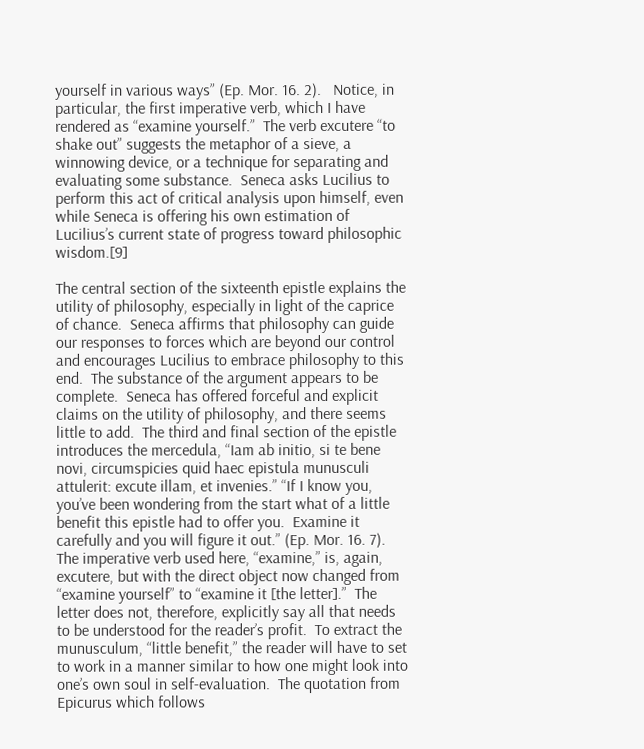yourself in various ways” (Ep. Mor. 16. 2).   Notice, in particular, the first imperative verb, which I have rendered as “examine yourself.”  The verb excutere “to shake out” suggests the metaphor of a sieve, a winnowing device, or a technique for separating and evaluating some substance.  Seneca asks Lucilius to perform this act of critical analysis upon himself, even while Seneca is offering his own estimation of Lucilius’s current state of progress toward philosophic wisdom.[9]

The central section of the sixteenth epistle explains the utility of philosophy, especially in light of the caprice of chance.  Seneca affirms that philosophy can guide our responses to forces which are beyond our control and encourages Lucilius to embrace philosophy to this end.  The substance of the argument appears to be complete.  Seneca has offered forceful and explicit claims on the utility of philosophy, and there seems little to add.  The third and final section of the epistle introduces the mercedula, “Iam ab initio, si te bene novi, circumspicies quid haec epistula munusculi attulerit: excute illam, et invenies.” “If I know you, you’ve been wondering from the start what of a little benefit this epistle had to offer you.  Examine it carefully and you will figure it out.” (Ep. Mor. 16. 7).  The imperative verb used here, “examine,” is, again, excutere, but with the direct object now changed from “examine yourself” to “examine it [the letter].”  The letter does not, therefore, explicitly say all that needs to be understood for the reader’s profit.  To extract the munusculum, “little benefit,” the reader will have to set to work in a manner similar to how one might look into one’s own soul in self-evaluation.  The quotation from Epicurus which follows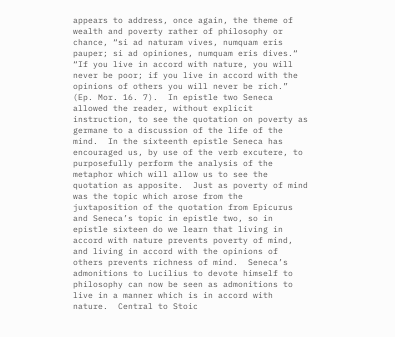appears to address, once again, the theme of wealth and poverty rather of philosophy or chance, “si ad naturam vives, numquam eris pauper; si ad opiniones, numquam eris dives.“ “If you live in accord with nature, you will never be poor; if you live in accord with the opinions of others you will never be rich.” (Ep. Mor. 16. 7).  In epistle two Seneca allowed the reader, without explicit instruction, to see the quotation on poverty as germane to a discussion of the life of the mind.  In the sixteenth epistle Seneca has encouraged us, by use of the verb excutere, to purposefully perform the analysis of the metaphor which will allow us to see the quotation as apposite.  Just as poverty of mind was the topic which arose from the juxtaposition of the quotation from Epicurus and Seneca’s topic in epistle two, so in epistle sixteen do we learn that living in accord with nature prevents poverty of mind, and living in accord with the opinions of others prevents richness of mind.  Seneca’s admonitions to Lucilius to devote himself to philosophy can now be seen as admonitions to live in a manner which is in accord with nature.  Central to Stoic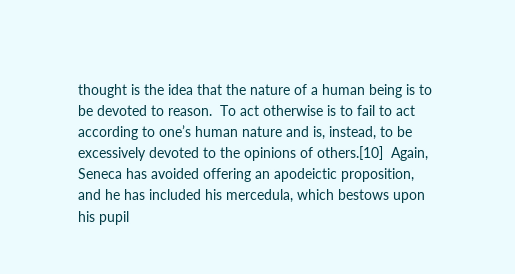thought is the idea that the nature of a human being is to be devoted to reason.  To act otherwise is to fail to act according to one’s human nature and is, instead, to be excessively devoted to the opinions of others.[10]  Again, Seneca has avoided offering an apodeictic proposition, and he has included his mercedula, which bestows upon his pupil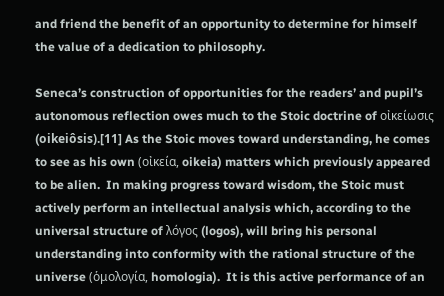and friend the benefit of an opportunity to determine for himself the value of a dedication to philosophy.

Seneca’s construction of opportunities for the readers’ and pupil’s autonomous reflection owes much to the Stoic doctrine of οἰκείωσις (oikeiôsis).[11] As the Stoic moves toward understanding, he comes to see as his own (οἰκεία, oikeia) matters which previously appeared to be alien.  In making progress toward wisdom, the Stoic must actively perform an intellectual analysis which, according to the universal structure of λόγος (logos), will bring his personal understanding into conformity with the rational structure of the universe (ὁμολογία, homologia).  It is this active performance of an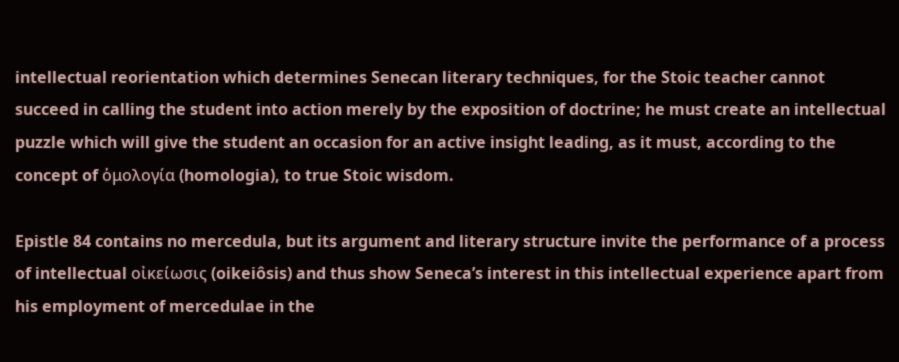intellectual reorientation which determines Senecan literary techniques, for the Stoic teacher cannot succeed in calling the student into action merely by the exposition of doctrine; he must create an intellectual puzzle which will give the student an occasion for an active insight leading, as it must, according to the concept of ὁμολογία (homologia), to true Stoic wisdom.

Epistle 84 contains no mercedula, but its argument and literary structure invite the performance of a process of intellectual οἰκείωσις (oikeiôsis) and thus show Seneca’s interest in this intellectual experience apart from his employment of mercedulae in the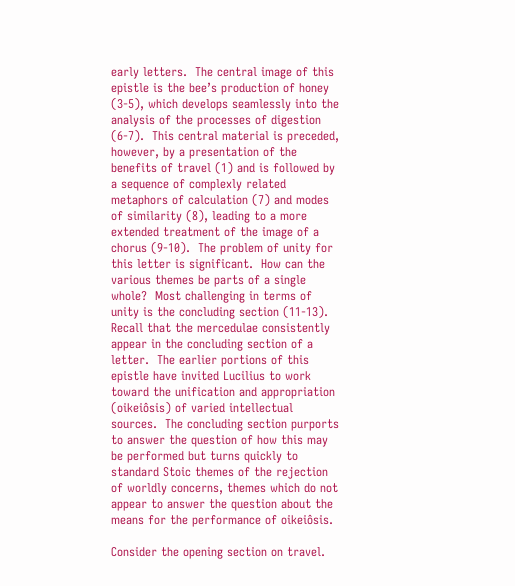early letters.  The central image of this epistle is the bee’s production of honey (3-5), which develops seamlessly into the analysis of the processes of digestion (6-7).  This central material is preceded, however, by a presentation of the benefits of travel (1) and is followed by a sequence of complexly related metaphors of calculation (7) and modes of similarity (8), leading to a more extended treatment of the image of a chorus (9-10).  The problem of unity for this letter is significant.  How can the various themes be parts of a single whole?  Most challenging in terms of unity is the concluding section (11-13).  Recall that the mercedulae consistently appear in the concluding section of a letter.  The earlier portions of this epistle have invited Lucilius to work toward the unification and appropriation (oikeiôsis) of varied intellectual sources.  The concluding section purports to answer the question of how this may be performed but turns quickly to standard Stoic themes of the rejection of worldly concerns, themes which do not appear to answer the question about the means for the performance of oikeiôsis.

Consider the opening section on travel.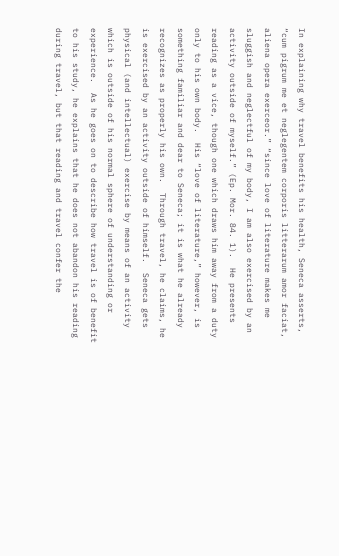In explaining why travel benefits his health, Seneca asserts, “cum pigrum me et neglegentem corporis litterarum amor faciat, aliena opera exerceor.” “since love of literature makes me sluggish and neglectful of my body, I am also exercised by an activity outside of myself.” (Ep. Mor. 84. 1).  He presents reading as a vice, though one which draws him away from a duty only to his own body.  His “love of literature,” however, is something familiar and dear to Seneca; it is what he already recognizes as properly his own.  Through travel, he claims, he is exercised by an activity outside of himself.  Seneca gets physical (and intellectual) exercise by means of an activity which is outside of his normal sphere of understanding or experience.  As he goes on to describe how travel is of benefit to his study, he explains that he does not abandon his reading during travel, but that reading and travel confer the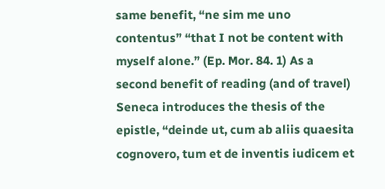same benefit, “ne sim me uno contentus” “that I not be content with myself alone.” (Ep. Mor. 84. 1) As a second benefit of reading (and of travel) Seneca introduces the thesis of the epistle, “deinde ut, cum ab aliis quaesita cognovero, tum et de inventis iudicem et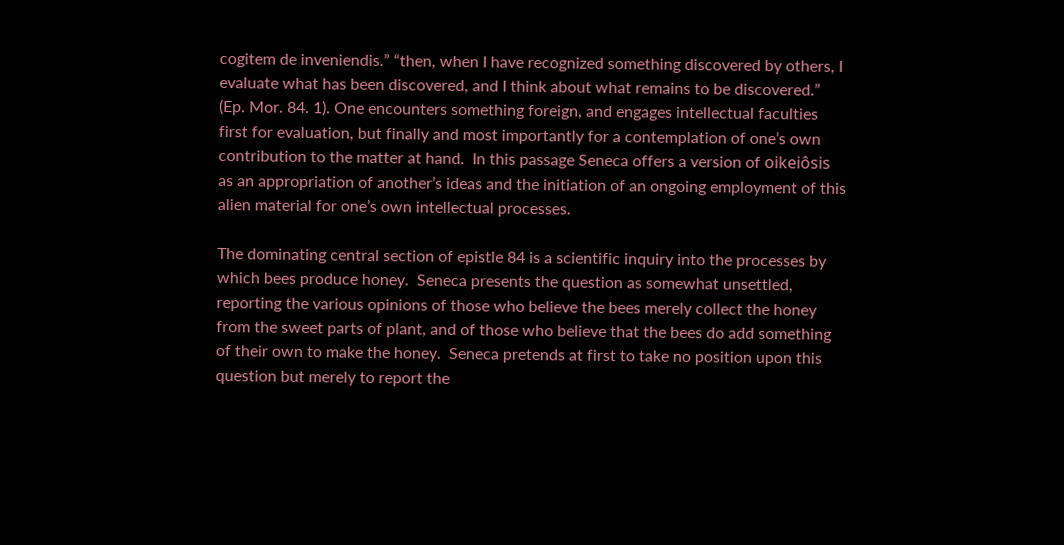cogitem de inveniendis.” “then, when I have recognized something discovered by others, I evaluate what has been discovered, and I think about what remains to be discovered.” (Ep. Mor. 84. 1). One encounters something foreign, and engages intellectual faculties first for evaluation, but finally and most importantly for a contemplation of one’s own contribution to the matter at hand.  In this passage Seneca offers a version of oikeiôsis as an appropriation of another’s ideas and the initiation of an ongoing employment of this alien material for one’s own intellectual processes.

The dominating central section of epistle 84 is a scientific inquiry into the processes by which bees produce honey.  Seneca presents the question as somewhat unsettled, reporting the various opinions of those who believe the bees merely collect the honey from the sweet parts of plant, and of those who believe that the bees do add something of their own to make the honey.  Seneca pretends at first to take no position upon this question but merely to report the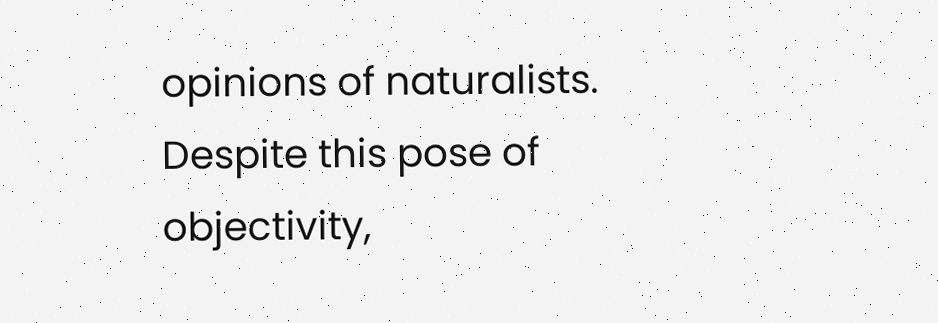opinions of naturalists.  Despite this pose of objectivity,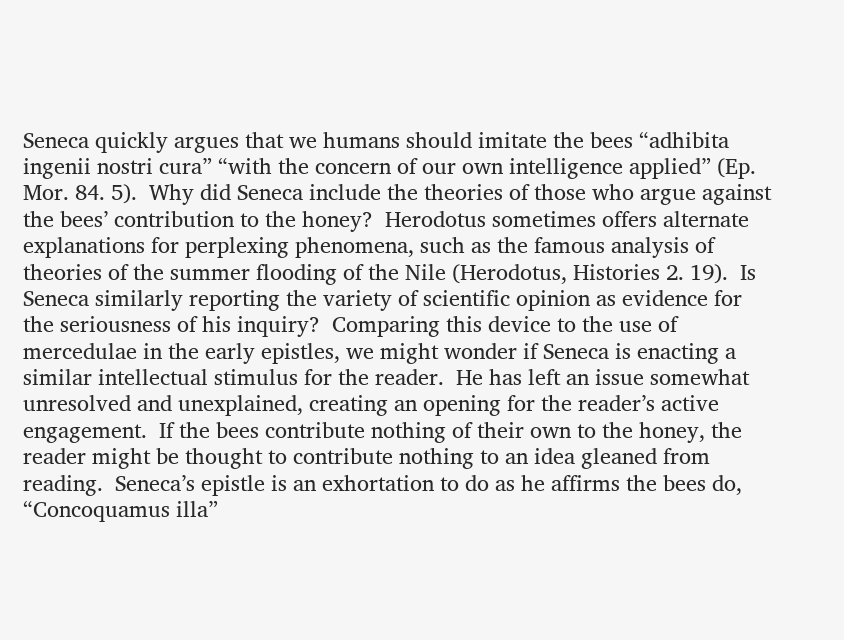Seneca quickly argues that we humans should imitate the bees “adhibita ingenii nostri cura” “with the concern of our own intelligence applied” (Ep. Mor. 84. 5).  Why did Seneca include the theories of those who argue against the bees’ contribution to the honey?  Herodotus sometimes offers alternate explanations for perplexing phenomena, such as the famous analysis of theories of the summer flooding of the Nile (Herodotus, Histories 2. 19).  Is Seneca similarly reporting the variety of scientific opinion as evidence for the seriousness of his inquiry?  Comparing this device to the use of mercedulae in the early epistles, we might wonder if Seneca is enacting a similar intellectual stimulus for the reader.  He has left an issue somewhat unresolved and unexplained, creating an opening for the reader’s active engagement.  If the bees contribute nothing of their own to the honey, the reader might be thought to contribute nothing to an idea gleaned from reading.  Seneca’s epistle is an exhortation to do as he affirms the bees do, “Concoquamus illa”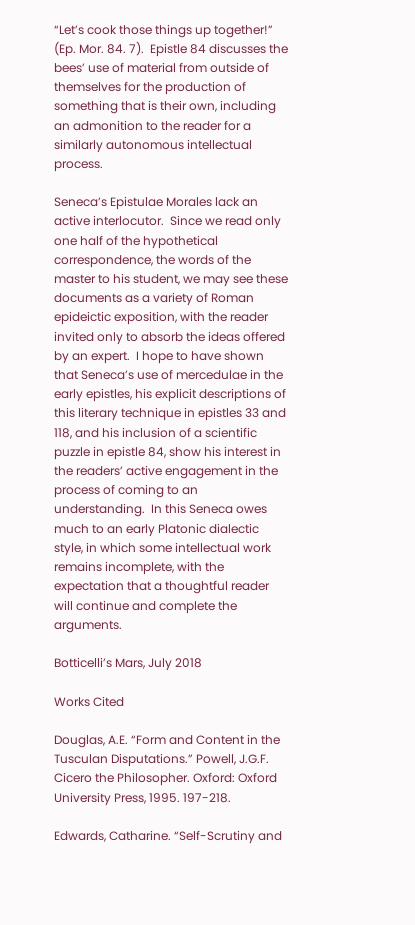“Let’s cook those things up together!” (Ep. Mor. 84. 7).  Epistle 84 discusses the bees’ use of material from outside of themselves for the production of something that is their own, including an admonition to the reader for a similarly autonomous intellectual process.

Seneca’s Epistulae Morales lack an active interlocutor.  Since we read only one half of the hypothetical correspondence, the words of the master to his student, we may see these documents as a variety of Roman epideictic exposition, with the reader invited only to absorb the ideas offered by an expert.  I hope to have shown that Seneca’s use of mercedulae in the early epistles, his explicit descriptions of this literary technique in epistles 33 and 118, and his inclusion of a scientific puzzle in epistle 84, show his interest in the readers’ active engagement in the process of coming to an understanding.  In this Seneca owes much to an early Platonic dialectic style, in which some intellectual work remains incomplete, with the expectation that a thoughtful reader will continue and complete the arguments.

Botticelli’s Mars, July 2018

Works Cited

Douglas, A.E. “Form and Content in the Tusculan Disputations.” Powell, J.G.F. Cicero the Philosopher. Oxford: Oxford University Press, 1995. 197-218.

Edwards, Catharine. “Self-Scrutiny and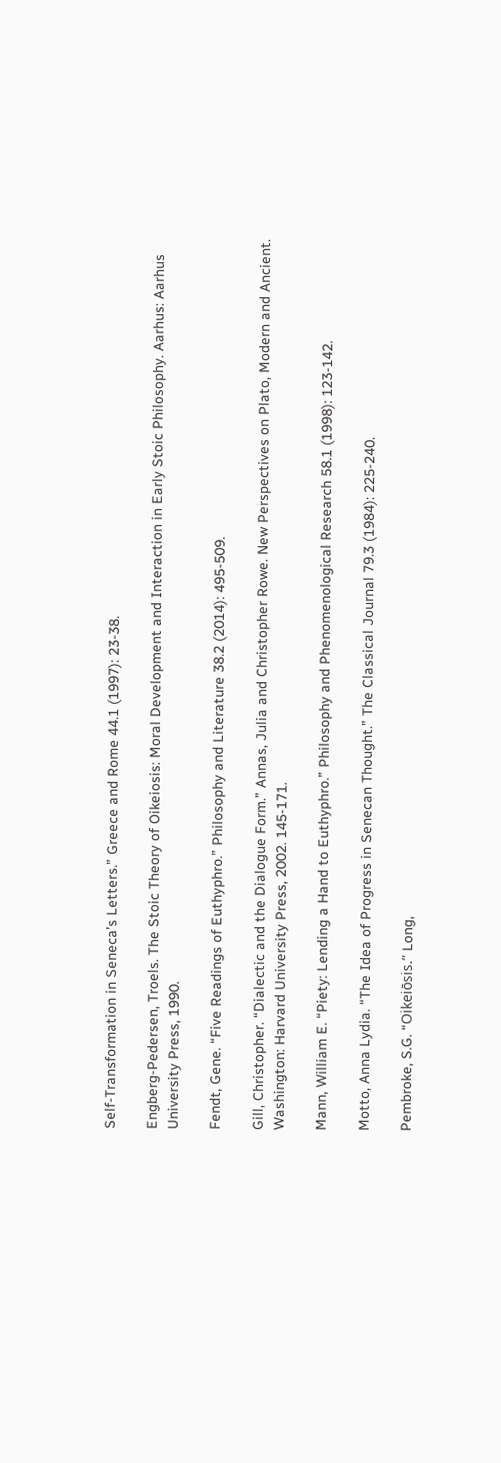Self-Transformation in Seneca’s Letters.” Greece and Rome 44.1 (1997): 23-38.

Engberg-Pedersen, Troels. The Stoic Theory of Oikeiosis: Moral Development and Interaction in Early Stoic Philosophy. Aarhus: Aarhus University Press, 1990.

Fendt, Gene. “Five Readings of Euthyphro.” Philosophy and Literature 38.2 (2014): 495-509.

Gill, Christopher. “Dialectic and the Dialogue Form.” Annas, Julia and Christopher Rowe. New Perspectives on Plato, Modern and Ancient. Washington: Harvard University Press, 2002. 145-171.

Mann, William E. “Piety: Lending a Hand to Euthyphro.” Philosophy and Phenomenological Research 58.1 (1998): 123-142.

Motto, Anna Lydia. “The Idea of Progress in Senecan Thought.” The Classical Journal 79.3 (1984): 225-240.

Pembroke, S.G. “Oikeiōsis.” Long,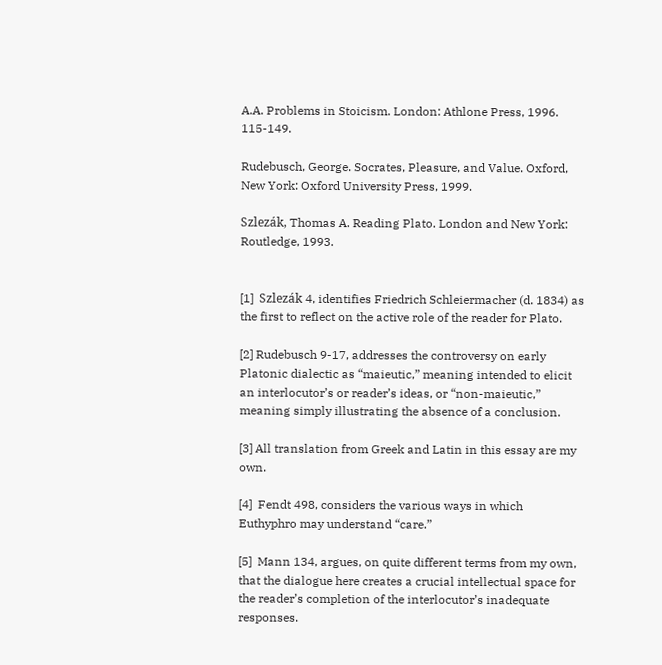A.A. Problems in Stoicism. London: Athlone Press, 1996. 115-149.

Rudebusch, George. Socrates, Pleasure, and Value. Oxford, New York: Oxford University Press, 1999.

Szlezák, Thomas A. Reading Plato. London and New York: Routledge, 1993.


[1]  Szlezák 4, identifies Friedrich Schleiermacher (d. 1834) as the first to reflect on the active role of the reader for Plato.

[2] Rudebusch 9-17, addresses the controversy on early Platonic dialectic as “maieutic,” meaning intended to elicit an interlocutor’s or reader’s ideas, or “non-maieutic,” meaning simply illustrating the absence of a conclusion.

[3] All translation from Greek and Latin in this essay are my own.

[4]  Fendt 498, considers the various ways in which Euthyphro may understand “care.”

[5]  Mann 134, argues, on quite different terms from my own, that the dialogue here creates a crucial intellectual space for the reader’s completion of the interlocutor’s inadequate responses.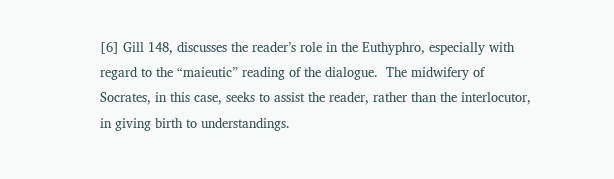[6] Gill 148, discusses the reader’s role in the Euthyphro, especially with regard to the “maieutic” reading of the dialogue.  The midwifery of Socrates, in this case, seeks to assist the reader, rather than the interlocutor, in giving birth to understandings.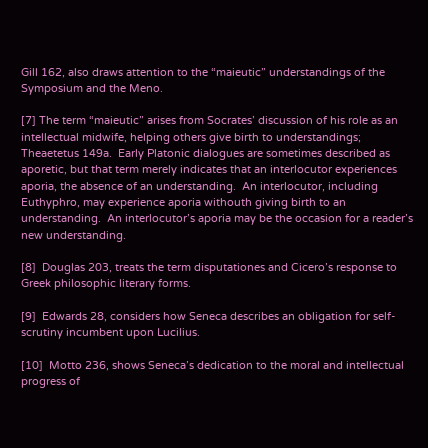Gill 162, also draws attention to the “maieutic” understandings of the Symposium and the Meno.

[7] The term “maieutic” arises from Socrates’ discussion of his role as an intellectual midwife, helping others give birth to understandings; Theaetetus 149a.  Early Platonic dialogues are sometimes described as aporetic, but that term merely indicates that an interlocutor experiences aporia, the absence of an understanding.  An interlocutor, including Euthyphro, may experience aporia withouth giving birth to an understanding.  An interlocutor’s aporia may be the occasion for a reader’s new understanding.

[8]  Douglas 203, treats the term disputationes and Cicero’s response to Greek philosophic literary forms.

[9]  Edwards 28, considers how Seneca describes an obligation for self-scrutiny incumbent upon Lucilius.

[10]  Motto 236, shows Seneca’s dedication to the moral and intellectual progress of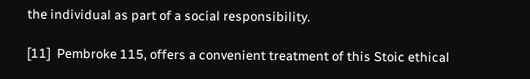the individual as part of a social responsibility.

[11]  Pembroke 115, offers a convenient treatment of this Stoic ethical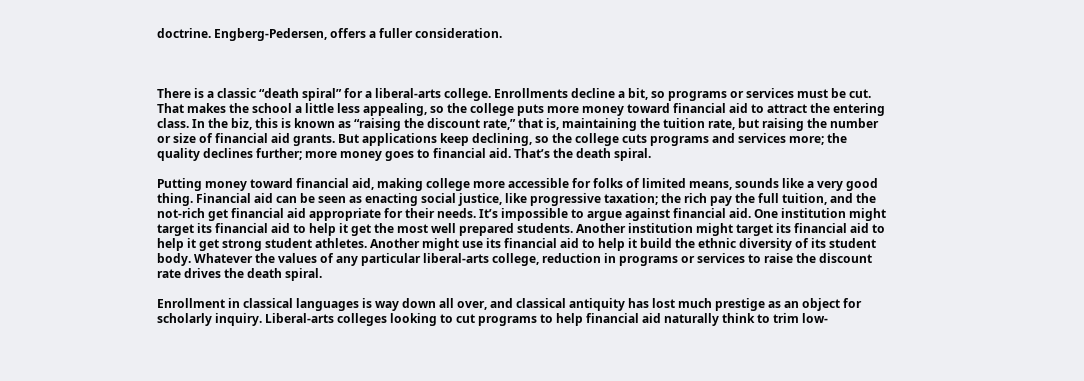doctrine. Engberg-Pedersen, offers a fuller consideration.



There is a classic “death spiral” for a liberal-arts college. Enrollments decline a bit, so programs or services must be cut. That makes the school a little less appealing, so the college puts more money toward financial aid to attract the entering class. In the biz, this is known as “raising the discount rate,” that is, maintaining the tuition rate, but raising the number or size of financial aid grants. But applications keep declining, so the college cuts programs and services more; the quality declines further; more money goes to financial aid. That’s the death spiral.

Putting money toward financial aid, making college more accessible for folks of limited means, sounds like a very good thing. Financial aid can be seen as enacting social justice, like progressive taxation; the rich pay the full tuition, and the not-rich get financial aid appropriate for their needs. It’s impossible to argue against financial aid. One institution might target its financial aid to help it get the most well prepared students. Another institution might target its financial aid to help it get strong student athletes. Another might use its financial aid to help it build the ethnic diversity of its student body. Whatever the values of any particular liberal-arts college, reduction in programs or services to raise the discount rate drives the death spiral.

Enrollment in classical languages is way down all over, and classical antiquity has lost much prestige as an object for scholarly inquiry. Liberal-arts colleges looking to cut programs to help financial aid naturally think to trim low-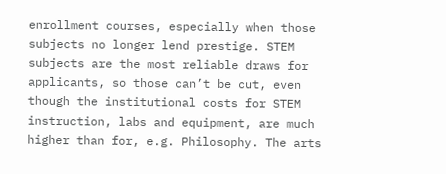enrollment courses, especially when those subjects no longer lend prestige. STEM subjects are the most reliable draws for applicants, so those can’t be cut, even though the institutional costs for STEM instruction, labs and equipment, are much higher than for, e.g. Philosophy. The arts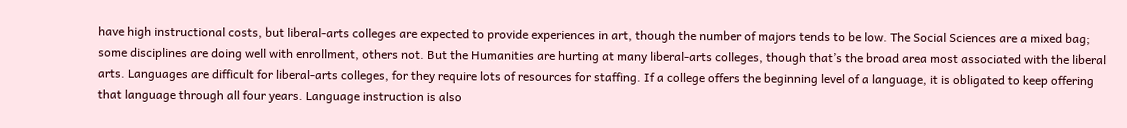have high instructional costs, but liberal-arts colleges are expected to provide experiences in art, though the number of majors tends to be low. The Social Sciences are a mixed bag; some disciplines are doing well with enrollment, others not. But the Humanities are hurting at many liberal-arts colleges, though that’s the broad area most associated with the liberal arts. Languages are difficult for liberal-arts colleges, for they require lots of resources for staffing. If a college offers the beginning level of a language, it is obligated to keep offering that language through all four years. Language instruction is also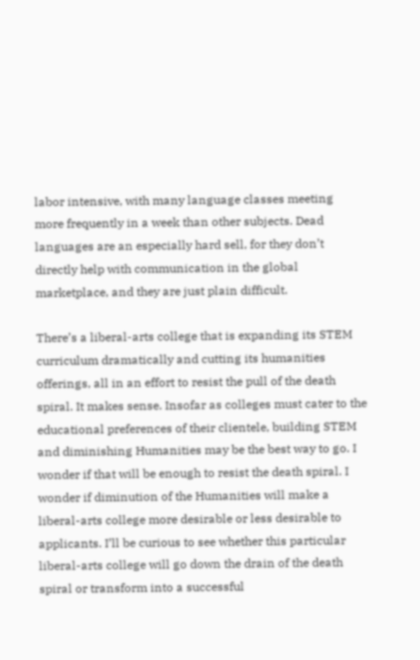labor intensive, with many language classes meeting more frequently in a week than other subjects. Dead languages are an especially hard sell, for they don’t directly help with communication in the global marketplace, and they are just plain difficult.

There’s a liberal-arts college that is expanding its STEM curriculum dramatically and cutting its humanities offerings, all in an effort to resist the pull of the death spiral. It makes sense. Insofar as colleges must cater to the educational preferences of their clientele, building STEM and diminishing Humanities may be the best way to go. I wonder if that will be enough to resist the death spiral. I wonder if diminution of the Humanities will make a liberal-arts college more desirable or less desirable to applicants. I’ll be curious to see whether this particular liberal-arts college will go down the drain of the death spiral or transform into a successful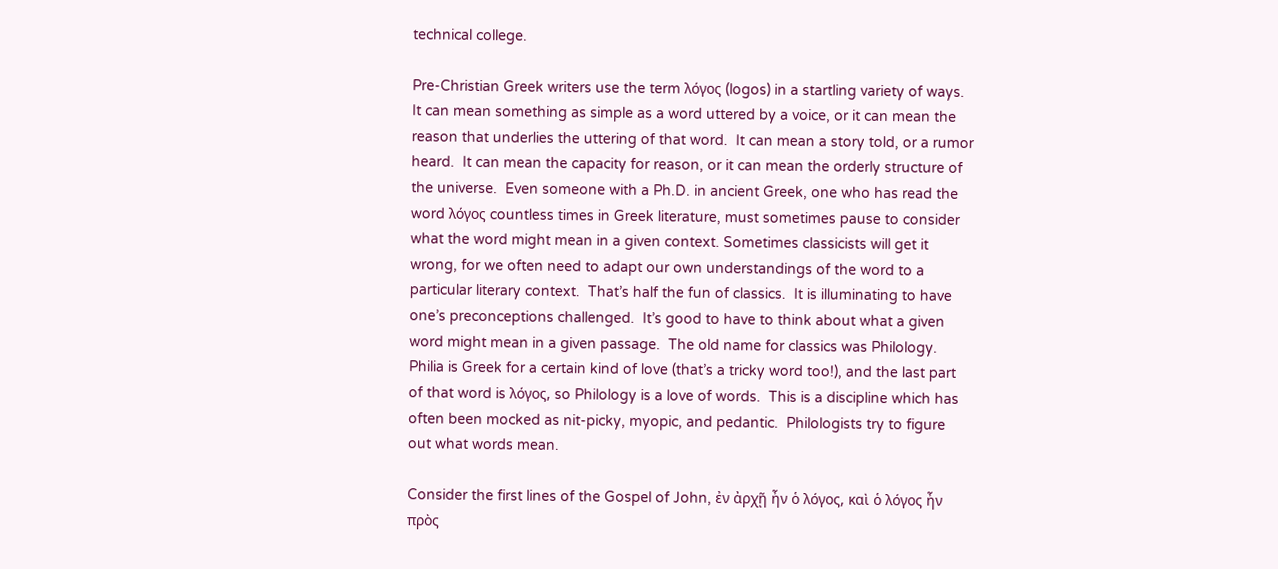technical college.

Pre-Christian Greek writers use the term λόγος (logos) in a startling variety of ways.  It can mean something as simple as a word uttered by a voice, or it can mean the reason that underlies the uttering of that word.  It can mean a story told, or a rumor heard.  It can mean the capacity for reason, or it can mean the orderly structure of the universe.  Even someone with a Ph.D. in ancient Greek, one who has read the word λόγος countless times in Greek literature, must sometimes pause to consider what the word might mean in a given context. Sometimes classicists will get it wrong, for we often need to adapt our own understandings of the word to a particular literary context.  That’s half the fun of classics.  It is illuminating to have one’s preconceptions challenged.  It’s good to have to think about what a given word might mean in a given passage.  The old name for classics was Philology.  Philia is Greek for a certain kind of love (that’s a tricky word too!), and the last part of that word is λόγος, so Philology is a love of words.  This is a discipline which has often been mocked as nit-picky, myopic, and pedantic.  Philologists try to figure out what words mean.

Consider the first lines of the Gospel of John, ἐν ἀρχῇ ἦν ὁ λόγος, καὶ ὁ λόγος ἦν πρὸς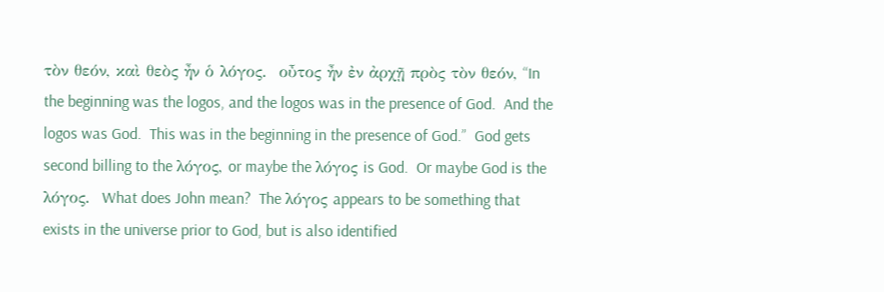τὸν θεόν, καὶ θεὸς ἦν ὁ λόγος.  οὖτος ἦν ἐν ἀρχῇ πρὸς τὸν θεόν, “In the beginning was the logos, and the logos was in the presence of God.  And the logos was God.  This was in the beginning in the presence of God.”  God gets second billing to the λόγος, or maybe the λόγος is God.  Or maybe God is the λόγος.  What does John mean?  The λόγος appears to be something that exists in the universe prior to God, but is also identified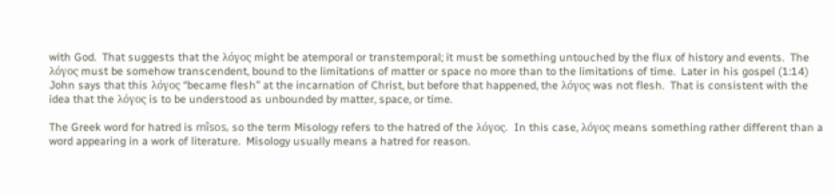with God.  That suggests that the λόγος might be atemporal or transtemporal; it must be something untouched by the flux of history and events.  The λόγος must be somehow transcendent, bound to the limitations of matter or space no more than to the limitations of time.  Later in his gospel (1:14) John says that this λόγος “became flesh” at the incarnation of Christ, but before that happened, the λόγος was not flesh.  That is consistent with the idea that the λόγος is to be understood as unbounded by matter, space, or time.

The Greek word for hatred is mîsos, so the term Misology refers to the hatred of the λόγος.  In this case, λόγος means something rather different than a word appearing in a work of literature.  Misology usually means a hatred for reason.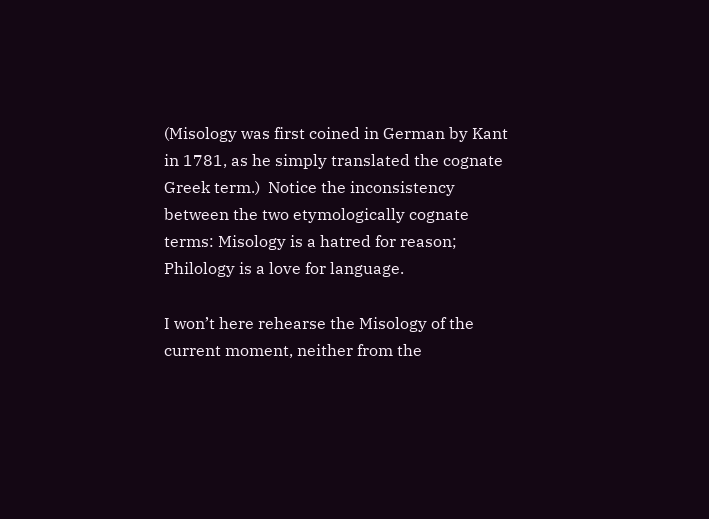(Misology was first coined in German by Kant in 1781, as he simply translated the cognate Greek term.)  Notice the inconsistency between the two etymologically cognate terms: Misology is a hatred for reason; Philology is a love for language.

I won’t here rehearse the Misology of the current moment, neither from the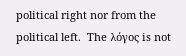political right nor from the political left.  The λόγος is not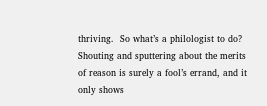thriving.  So what’s a philologist to do?  Shouting and sputtering about the merits of reason is surely a fool’s errand, and it only shows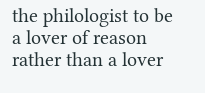the philologist to be a lover of reason rather than a lover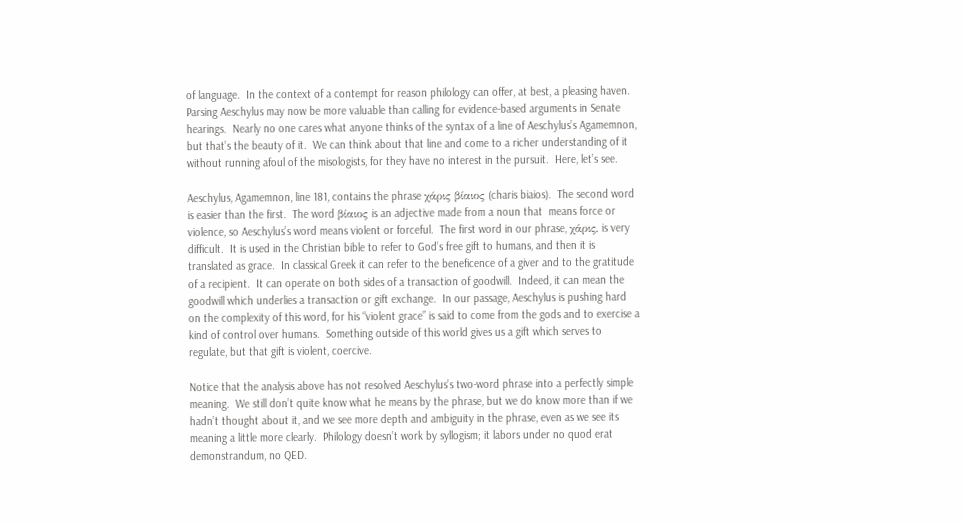of language.  In the context of a contempt for reason philology can offer, at best, a pleasing haven.  Parsing Aeschylus may now be more valuable than calling for evidence-based arguments in Senate hearings.  Nearly no one cares what anyone thinks of the syntax of a line of Aeschylus’s Agamemnon, but that’s the beauty of it.  We can think about that line and come to a richer understanding of it without running afoul of the misologists, for they have no interest in the pursuit.  Here, let’s see.

Aeschylus, Agamemnon, line 181, contains the phrase χάρις βίαιος (charis biaios).  The second word is easier than the first.  The word βίαιος is an adjective made from a noun that  means force or violence, so Aeschylus’s word means violent or forceful.  The first word in our phrase, χάρις, is very difficult.  It is used in the Christian bible to refer to God’s free gift to humans, and then it is translated as grace.  In classical Greek it can refer to the beneficence of a giver and to the gratitude of a recipient.  It can operate on both sides of a transaction of goodwill.  Indeed, it can mean the goodwill which underlies a transaction or gift exchange.  In our passage, Aeschylus is pushing hard on the complexity of this word, for his “violent grace” is said to come from the gods and to exercise a kind of control over humans.  Something outside of this world gives us a gift which serves to regulate, but that gift is violent, coercive.

Notice that the analysis above has not resolved Aeschylus’s two-word phrase into a perfectly simple meaning.  We still don’t quite know what he means by the phrase, but we do know more than if we hadn’t thought about it, and we see more depth and ambiguity in the phrase, even as we see its meaning a little more clearly.  Philology doesn’t work by syllogism; it labors under no quod erat demonstrandum, no QED.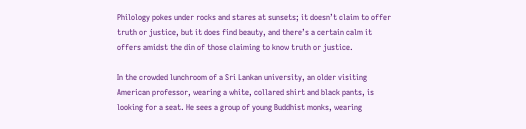Philology pokes under rocks and stares at sunsets; it doesn’t claim to offer truth or justice, but it does find beauty, and there’s a certain calm it offers amidst the din of those claiming to know truth or justice.

In the crowded lunchroom of a Sri Lankan university, an older visiting American professor, wearing a white, collared shirt and black pants, is looking for a seat. He sees a group of young Buddhist monks, wearing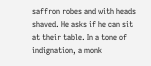saffron robes and with heads shaved. He asks if he can sit at their table. In a tone of indignation, a monk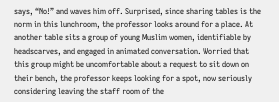says, “No!” and waves him off. Surprised, since sharing tables is the norm in this lunchroom, the professor looks around for a place. At another table sits a group of young Muslim women, identifiable by headscarves, and engaged in animated conversation. Worried that this group might be uncomfortable about a request to sit down on their bench, the professor keeps looking for a spot, now seriously considering leaving the staff room of the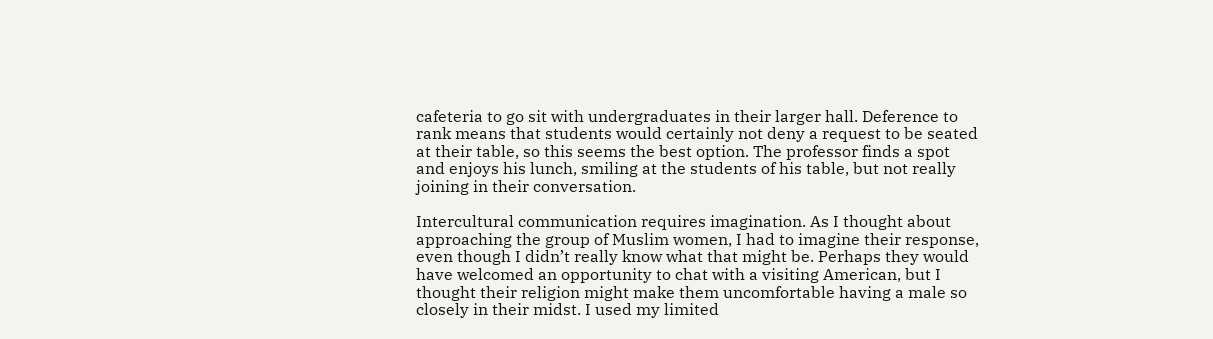cafeteria to go sit with undergraduates in their larger hall. Deference to rank means that students would certainly not deny a request to be seated at their table, so this seems the best option. The professor finds a spot and enjoys his lunch, smiling at the students of his table, but not really joining in their conversation.

Intercultural communication requires imagination. As I thought about approaching the group of Muslim women, I had to imagine their response, even though I didn’t really know what that might be. Perhaps they would have welcomed an opportunity to chat with a visiting American, but I thought their religion might make them uncomfortable having a male so closely in their midst. I used my limited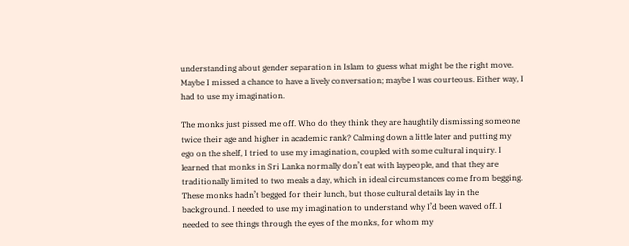understanding about gender separation in Islam to guess what might be the right move. Maybe I missed a chance to have a lively conversation; maybe I was courteous. Either way, I had to use my imagination.

The monks just pissed me off. Who do they think they are haughtily dismissing someone twice their age and higher in academic rank? Calming down a little later and putting my ego on the shelf, I tried to use my imagination, coupled with some cultural inquiry. I learned that monks in Sri Lanka normally don’t eat with laypeople, and that they are traditionally limited to two meals a day, which in ideal circumstances come from begging. These monks hadn’t begged for their lunch, but those cultural details lay in the background. I needed to use my imagination to understand why I’d been waved off. I needed to see things through the eyes of the monks, for whom my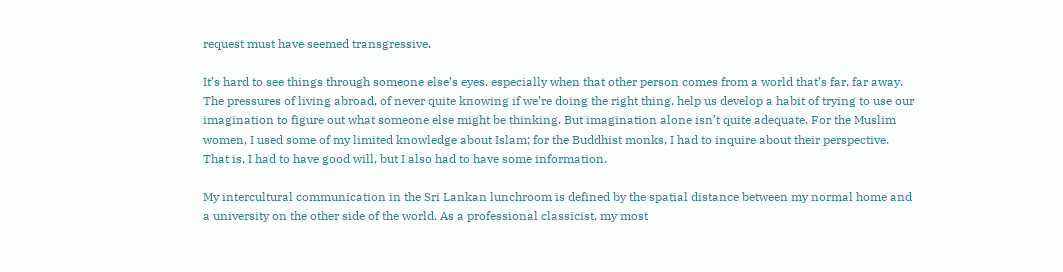request must have seemed transgressive.

It’s hard to see things through someone else’s eyes, especially when that other person comes from a world that’s far, far away. The pressures of living abroad, of never quite knowing if we’re doing the right thing, help us develop a habit of trying to use our imagination to figure out what someone else might be thinking. But imagination alone isn’t quite adequate. For the Muslim women, I used some of my limited knowledge about Islam; for the Buddhist monks, I had to inquire about their perspective. That is, I had to have good will, but I also had to have some information.

My intercultural communication in the Sri Lankan lunchroom is defined by the spatial distance between my normal home and a university on the other side of the world. As a professional classicist, my most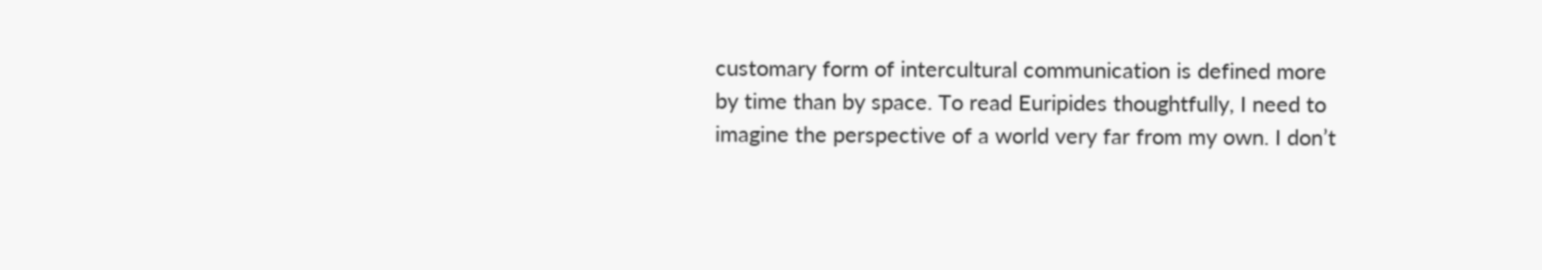customary form of intercultural communication is defined more by time than by space. To read Euripides thoughtfully, I need to imagine the perspective of a world very far from my own. I don’t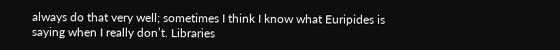always do that very well; sometimes I think I know what Euripides is saying when I really don’t. Libraries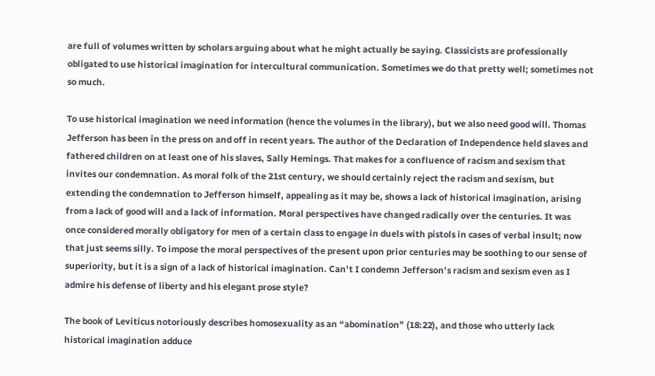are full of volumes written by scholars arguing about what he might actually be saying. Classicists are professionally obligated to use historical imagination for intercultural communication. Sometimes we do that pretty well; sometimes not so much.

To use historical imagination we need information (hence the volumes in the library), but we also need good will. Thomas Jefferson has been in the press on and off in recent years. The author of the Declaration of Independence held slaves and fathered children on at least one of his slaves, Sally Hemings. That makes for a confluence of racism and sexism that invites our condemnation. As moral folk of the 21st century, we should certainly reject the racism and sexism, but extending the condemnation to Jefferson himself, appealing as it may be, shows a lack of historical imagination, arising from a lack of good will and a lack of information. Moral perspectives have changed radically over the centuries. It was once considered morally obligatory for men of a certain class to engage in duels with pistols in cases of verbal insult; now that just seems silly. To impose the moral perspectives of the present upon prior centuries may be soothing to our sense of superiority, but it is a sign of a lack of historical imagination. Can’t I condemn Jefferson’s racism and sexism even as I admire his defense of liberty and his elegant prose style?

The book of Leviticus notoriously describes homosexuality as an “abomination” (18:22), and those who utterly lack historical imagination adduce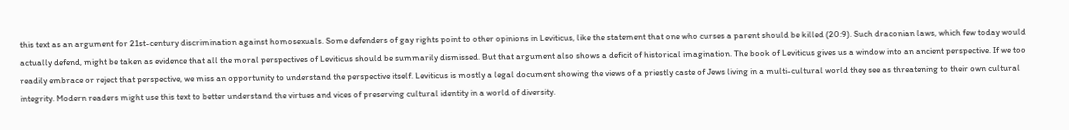this text as an argument for 21st-century discrimination against homosexuals. Some defenders of gay rights point to other opinions in Leviticus, like the statement that one who curses a parent should be killed (20:9). Such draconian laws, which few today would actually defend, might be taken as evidence that all the moral perspectives of Leviticus should be summarily dismissed. But that argument also shows a deficit of historical imagination. The book of Leviticus gives us a window into an ancient perspective. If we too readily embrace or reject that perspective, we miss an opportunity to understand the perspective itself. Leviticus is mostly a legal document showing the views of a priestly caste of Jews living in a multi-cultural world they see as threatening to their own cultural integrity. Modern readers might use this text to better understand the virtues and vices of preserving cultural identity in a world of diversity.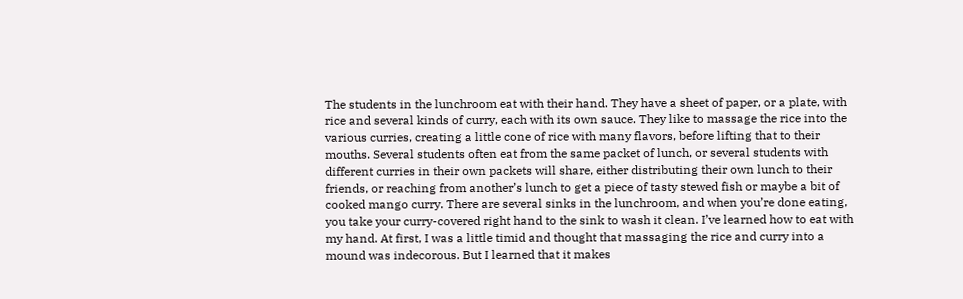The students in the lunchroom eat with their hand. They have a sheet of paper, or a plate, with rice and several kinds of curry, each with its own sauce. They like to massage the rice into the various curries, creating a little cone of rice with many flavors, before lifting that to their mouths. Several students often eat from the same packet of lunch, or several students with different curries in their own packets will share, either distributing their own lunch to their friends, or reaching from another’s lunch to get a piece of tasty stewed fish or maybe a bit of cooked mango curry. There are several sinks in the lunchroom, and when you’re done eating, you take your curry-covered right hand to the sink to wash it clean. I’ve learned how to eat with my hand. At first, I was a little timid and thought that massaging the rice and curry into a mound was indecorous. But I learned that it makes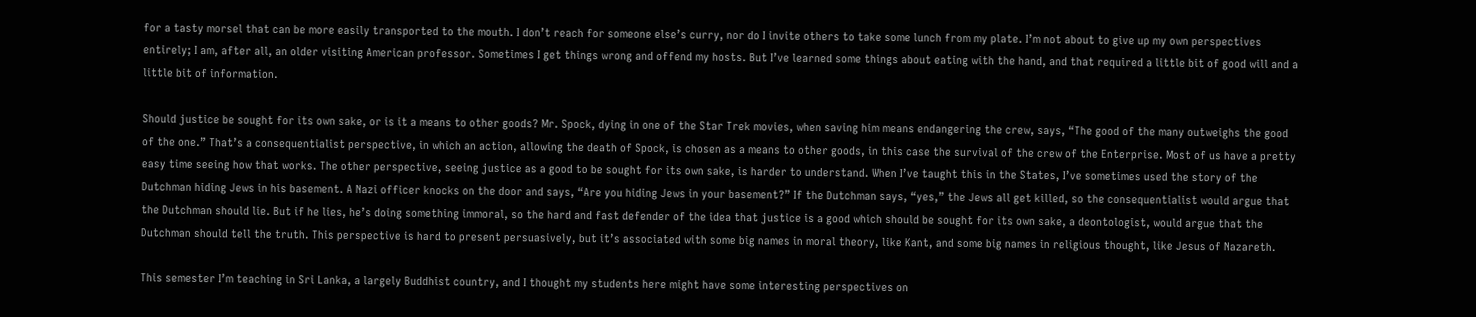for a tasty morsel that can be more easily transported to the mouth. I don’t reach for someone else’s curry, nor do I invite others to take some lunch from my plate. I’m not about to give up my own perspectives entirely; I am, after all, an older visiting American professor. Sometimes I get things wrong and offend my hosts. But I’ve learned some things about eating with the hand, and that required a little bit of good will and a little bit of information.

Should justice be sought for its own sake, or is it a means to other goods? Mr. Spock, dying in one of the Star Trek movies, when saving him means endangering the crew, says, “The good of the many outweighs the good of the one.” That’s a consequentialist perspective, in which an action, allowing the death of Spock, is chosen as a means to other goods, in this case the survival of the crew of the Enterprise. Most of us have a pretty easy time seeing how that works. The other perspective, seeing justice as a good to be sought for its own sake, is harder to understand. When I’ve taught this in the States, I’ve sometimes used the story of the Dutchman hiding Jews in his basement. A Nazi officer knocks on the door and says, “Are you hiding Jews in your basement?” If the Dutchman says, “yes,” the Jews all get killed, so the consequentialist would argue that the Dutchman should lie. But if he lies, he’s doing something immoral, so the hard and fast defender of the idea that justice is a good which should be sought for its own sake, a deontologist, would argue that the Dutchman should tell the truth. This perspective is hard to present persuasively, but it’s associated with some big names in moral theory, like Kant, and some big names in religious thought, like Jesus of Nazareth.

This semester I’m teaching in Sri Lanka, a largely Buddhist country, and I thought my students here might have some interesting perspectives on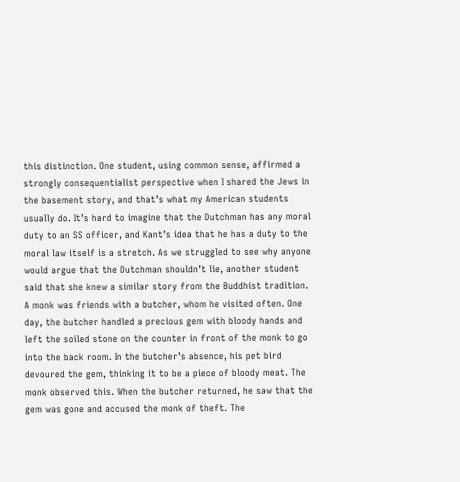this distinction. One student, using common sense, affirmed a strongly consequentialist perspective when I shared the Jews in the basement story, and that’s what my American students usually do. It’s hard to imagine that the Dutchman has any moral duty to an SS officer, and Kant’s idea that he has a duty to the moral law itself is a stretch. As we struggled to see why anyone would argue that the Dutchman shouldn’t lie, another student said that she knew a similar story from the Buddhist tradition. A monk was friends with a butcher, whom he visited often. One day, the butcher handled a precious gem with bloody hands and left the soiled stone on the counter in front of the monk to go into the back room. In the butcher’s absence, his pet bird devoured the gem, thinking it to be a piece of bloody meat. The monk observed this. When the butcher returned, he saw that the gem was gone and accused the monk of theft. The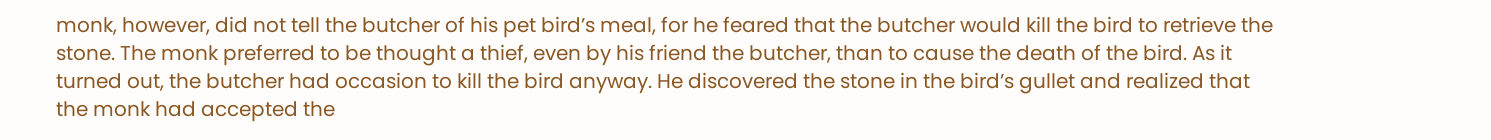monk, however, did not tell the butcher of his pet bird’s meal, for he feared that the butcher would kill the bird to retrieve the stone. The monk preferred to be thought a thief, even by his friend the butcher, than to cause the death of the bird. As it turned out, the butcher had occasion to kill the bird anyway. He discovered the stone in the bird’s gullet and realized that the monk had accepted the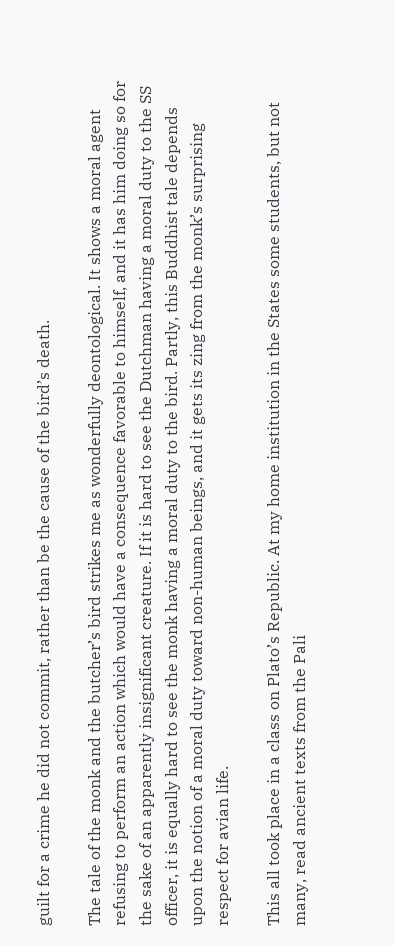guilt for a crime he did not commit, rather than be the cause of the bird’s death.

The tale of the monk and the butcher’s bird strikes me as wonderfully deontological. It shows a moral agent refusing to perform an action which would have a consequence favorable to himself, and it has him doing so for the sake of an apparently insignificant creature. If it is hard to see the Dutchman having a moral duty to the SS officer, it is equally hard to see the monk having a moral duty to the bird. Partly, this Buddhist tale depends upon the notion of a moral duty toward non-human beings, and it gets its zing from the monk’s surprising respect for avian life.

This all took place in a class on Plato’s Republic. At my home institution in the States some students, but not many, read ancient texts from the Pali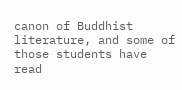canon of Buddhist literature, and some of those students have read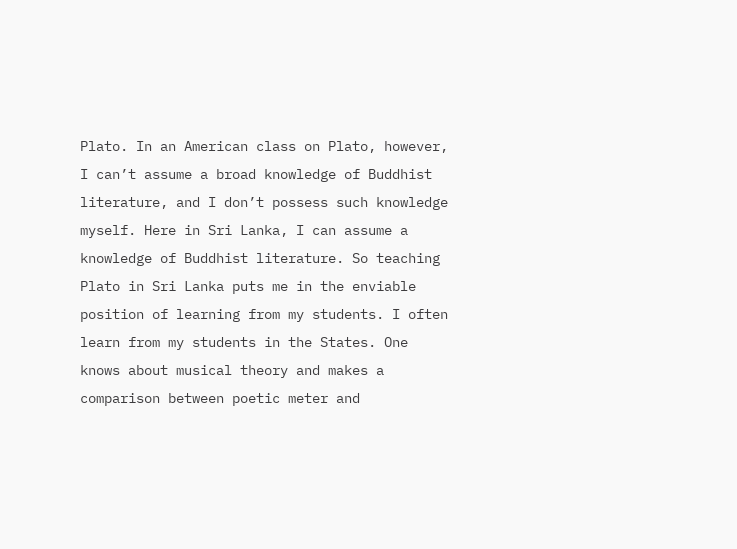Plato. In an American class on Plato, however, I can’t assume a broad knowledge of Buddhist literature, and I don’t possess such knowledge myself. Here in Sri Lanka, I can assume a knowledge of Buddhist literature. So teaching Plato in Sri Lanka puts me in the enviable position of learning from my students. I often learn from my students in the States. One knows about musical theory and makes a comparison between poetic meter and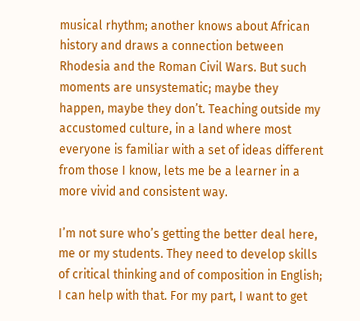musical rhythm; another knows about African history and draws a connection between Rhodesia and the Roman Civil Wars. But such moments are unsystematic; maybe they happen, maybe they don’t. Teaching outside my accustomed culture, in a land where most everyone is familiar with a set of ideas different from those I know, lets me be a learner in a more vivid and consistent way.

I’m not sure who’s getting the better deal here, me or my students. They need to develop skills of critical thinking and of composition in English; I can help with that. For my part, I want to get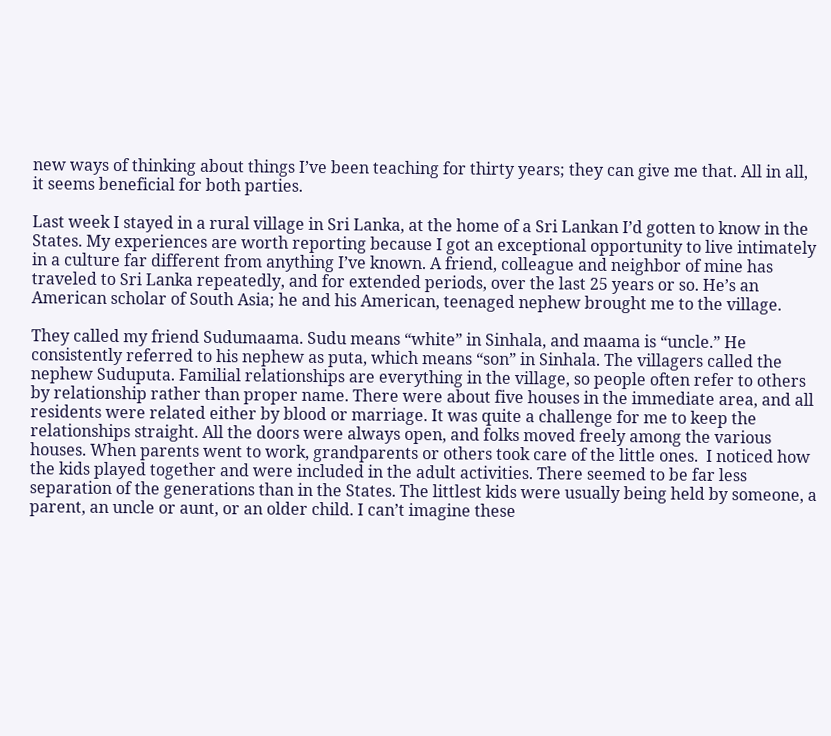new ways of thinking about things I’ve been teaching for thirty years; they can give me that. All in all, it seems beneficial for both parties.

Last week I stayed in a rural village in Sri Lanka, at the home of a Sri Lankan I’d gotten to know in the States. My experiences are worth reporting because I got an exceptional opportunity to live intimately in a culture far different from anything I’ve known. A friend, colleague and neighbor of mine has traveled to Sri Lanka repeatedly, and for extended periods, over the last 25 years or so. He’s an American scholar of South Asia; he and his American, teenaged nephew brought me to the village.

They called my friend Sudumaama. Sudu means “white” in Sinhala, and maama is “uncle.” He consistently referred to his nephew as puta, which means “son” in Sinhala. The villagers called the nephew Suduputa. Familial relationships are everything in the village, so people often refer to others by relationship rather than proper name. There were about five houses in the immediate area, and all residents were related either by blood or marriage. It was quite a challenge for me to keep the relationships straight. All the doors were always open, and folks moved freely among the various houses. When parents went to work, grandparents or others took care of the little ones.  I noticed how the kids played together and were included in the adult activities. There seemed to be far less separation of the generations than in the States. The littlest kids were usually being held by someone, a parent, an uncle or aunt, or an older child. I can’t imagine these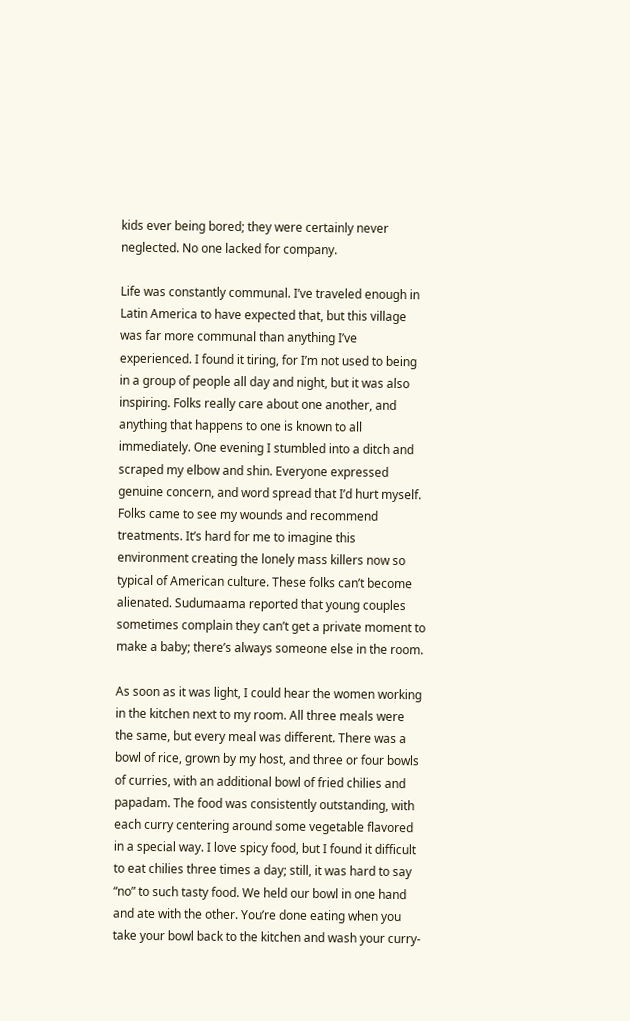kids ever being bored; they were certainly never neglected. No one lacked for company.

Life was constantly communal. I’ve traveled enough in Latin America to have expected that, but this village was far more communal than anything I’ve experienced. I found it tiring, for I’m not used to being in a group of people all day and night, but it was also inspiring. Folks really care about one another, and anything that happens to one is known to all immediately. One evening I stumbled into a ditch and scraped my elbow and shin. Everyone expressed genuine concern, and word spread that I’d hurt myself. Folks came to see my wounds and recommend treatments. It’s hard for me to imagine this environment creating the lonely mass killers now so typical of American culture. These folks can’t become alienated. Sudumaama reported that young couples sometimes complain they can’t get a private moment to make a baby; there’s always someone else in the room.

As soon as it was light, I could hear the women working in the kitchen next to my room. All three meals were the same, but every meal was different. There was a bowl of rice, grown by my host, and three or four bowls of curries, with an additional bowl of fried chilies and papadam. The food was consistently outstanding, with each curry centering around some vegetable flavored in a special way. I love spicy food, but I found it difficult to eat chilies three times a day; still, it was hard to say “no” to such tasty food. We held our bowl in one hand and ate with the other. You’re done eating when you take your bowl back to the kitchen and wash your curry-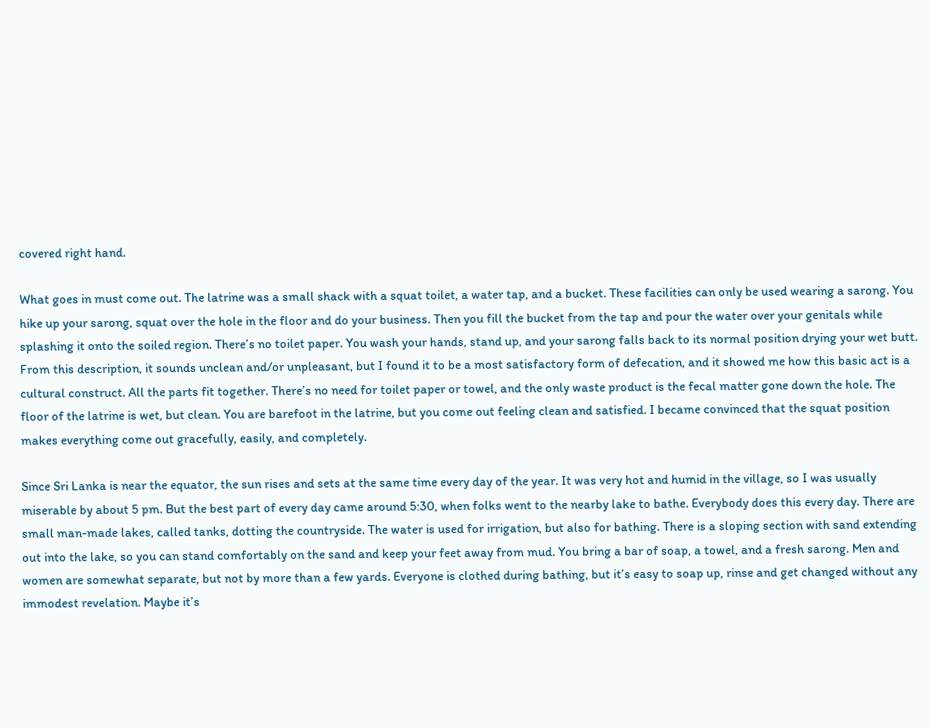covered right hand.

What goes in must come out. The latrine was a small shack with a squat toilet, a water tap, and a bucket. These facilities can only be used wearing a sarong. You hike up your sarong, squat over the hole in the floor and do your business. Then you fill the bucket from the tap and pour the water over your genitals while splashing it onto the soiled region. There’s no toilet paper. You wash your hands, stand up, and your sarong falls back to its normal position drying your wet butt. From this description, it sounds unclean and/or unpleasant, but I found it to be a most satisfactory form of defecation, and it showed me how this basic act is a cultural construct. All the parts fit together. There’s no need for toilet paper or towel, and the only waste product is the fecal matter gone down the hole. The floor of the latrine is wet, but clean. You are barefoot in the latrine, but you come out feeling clean and satisfied. I became convinced that the squat position makes everything come out gracefully, easily, and completely.

Since Sri Lanka is near the equator, the sun rises and sets at the same time every day of the year. It was very hot and humid in the village, so I was usually miserable by about 5 pm. But the best part of every day came around 5:30, when folks went to the nearby lake to bathe. Everybody does this every day. There are small man-made lakes, called tanks, dotting the countryside. The water is used for irrigation, but also for bathing. There is a sloping section with sand extending out into the lake, so you can stand comfortably on the sand and keep your feet away from mud. You bring a bar of soap, a towel, and a fresh sarong. Men and women are somewhat separate, but not by more than a few yards. Everyone is clothed during bathing, but it’s easy to soap up, rinse and get changed without any immodest revelation. Maybe it’s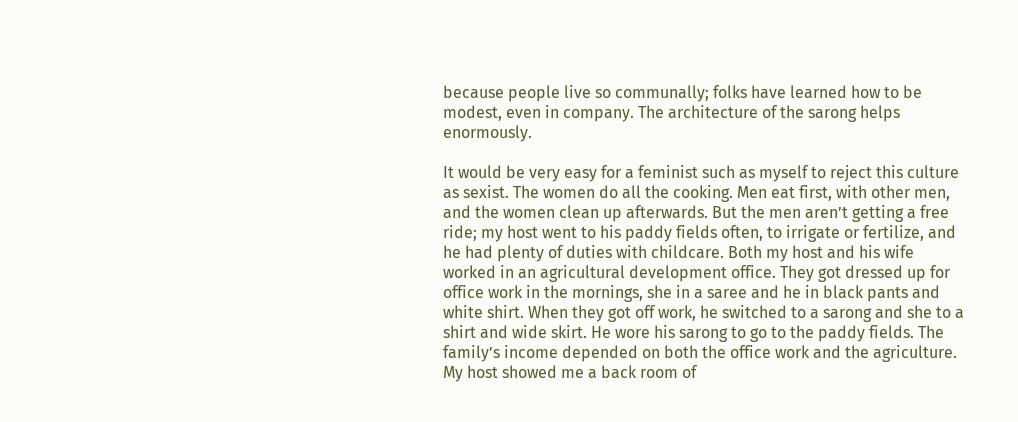because people live so communally; folks have learned how to be modest, even in company. The architecture of the sarong helps enormously.

It would be very easy for a feminist such as myself to reject this culture as sexist. The women do all the cooking. Men eat first, with other men, and the women clean up afterwards. But the men aren’t getting a free ride; my host went to his paddy fields often, to irrigate or fertilize, and he had plenty of duties with childcare. Both my host and his wife worked in an agricultural development office. They got dressed up for office work in the mornings, she in a saree and he in black pants and white shirt. When they got off work, he switched to a sarong and she to a shirt and wide skirt. He wore his sarong to go to the paddy fields. The family’s income depended on both the office work and the agriculture. My host showed me a back room of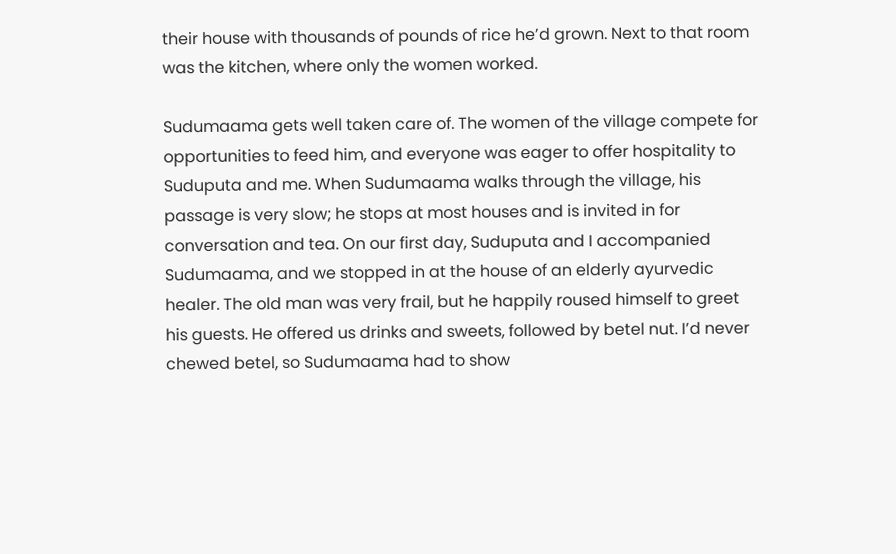their house with thousands of pounds of rice he’d grown. Next to that room was the kitchen, where only the women worked.

Sudumaama gets well taken care of. The women of the village compete for opportunities to feed him, and everyone was eager to offer hospitality to Suduputa and me. When Sudumaama walks through the village, his passage is very slow; he stops at most houses and is invited in for conversation and tea. On our first day, Suduputa and I accompanied Sudumaama, and we stopped in at the house of an elderly ayurvedic healer. The old man was very frail, but he happily roused himself to greet his guests. He offered us drinks and sweets, followed by betel nut. I’d never chewed betel, so Sudumaama had to show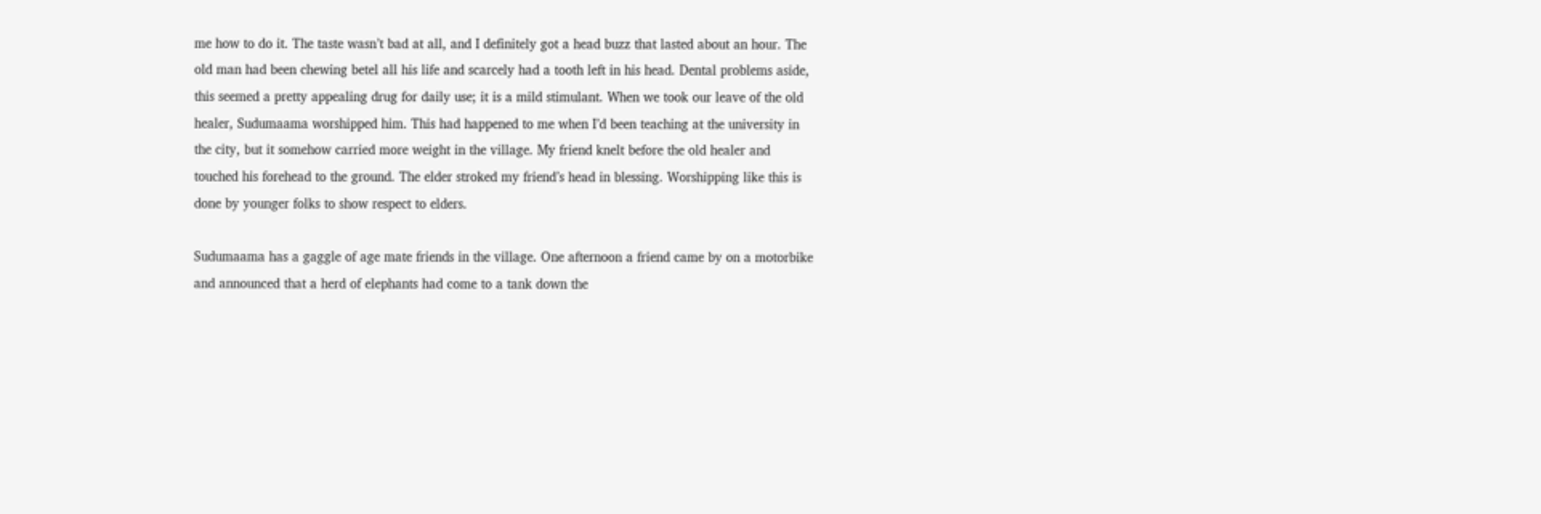me how to do it. The taste wasn’t bad at all, and I definitely got a head buzz that lasted about an hour. The old man had been chewing betel all his life and scarcely had a tooth left in his head. Dental problems aside, this seemed a pretty appealing drug for daily use; it is a mild stimulant. When we took our leave of the old healer, Sudumaama worshipped him. This had happened to me when I’d been teaching at the university in the city, but it somehow carried more weight in the village. My friend knelt before the old healer and touched his forehead to the ground. The elder stroked my friend’s head in blessing. Worshipping like this is done by younger folks to show respect to elders.

Sudumaama has a gaggle of age mate friends in the village. One afternoon a friend came by on a motorbike and announced that a herd of elephants had come to a tank down the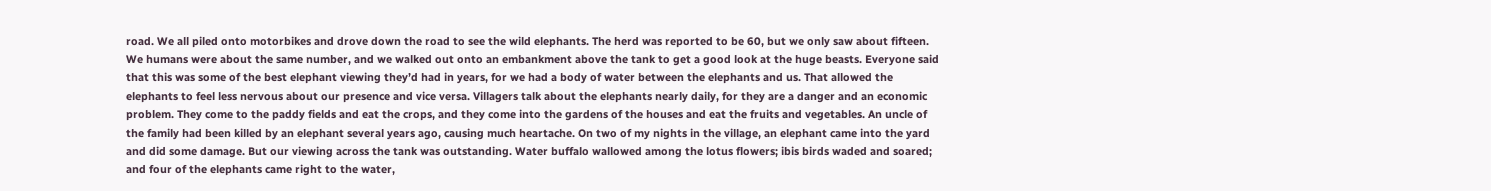road. We all piled onto motorbikes and drove down the road to see the wild elephants. The herd was reported to be 60, but we only saw about fifteen. We humans were about the same number, and we walked out onto an embankment above the tank to get a good look at the huge beasts. Everyone said that this was some of the best elephant viewing they’d had in years, for we had a body of water between the elephants and us. That allowed the elephants to feel less nervous about our presence and vice versa. Villagers talk about the elephants nearly daily, for they are a danger and an economic problem. They come to the paddy fields and eat the crops, and they come into the gardens of the houses and eat the fruits and vegetables. An uncle of the family had been killed by an elephant several years ago, causing much heartache. On two of my nights in the village, an elephant came into the yard and did some damage. But our viewing across the tank was outstanding. Water buffalo wallowed among the lotus flowers; ibis birds waded and soared; and four of the elephants came right to the water,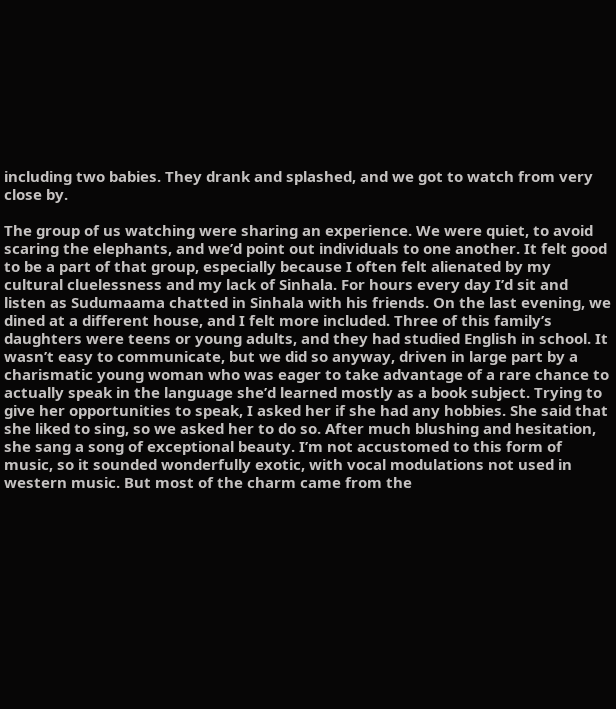including two babies. They drank and splashed, and we got to watch from very close by.

The group of us watching were sharing an experience. We were quiet, to avoid scaring the elephants, and we’d point out individuals to one another. It felt good to be a part of that group, especially because I often felt alienated by my cultural cluelessness and my lack of Sinhala. For hours every day I’d sit and listen as Sudumaama chatted in Sinhala with his friends. On the last evening, we dined at a different house, and I felt more included. Three of this family’s daughters were teens or young adults, and they had studied English in school. It wasn’t easy to communicate, but we did so anyway, driven in large part by a charismatic young woman who was eager to take advantage of a rare chance to actually speak in the language she’d learned mostly as a book subject. Trying to give her opportunities to speak, I asked her if she had any hobbies. She said that she liked to sing, so we asked her to do so. After much blushing and hesitation, she sang a song of exceptional beauty. I’m not accustomed to this form of music, so it sounded wonderfully exotic, with vocal modulations not used in western music. But most of the charm came from the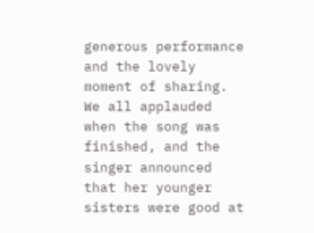generous performance and the lovely moment of sharing. We all applauded when the song was finished, and the singer announced that her younger sisters were good at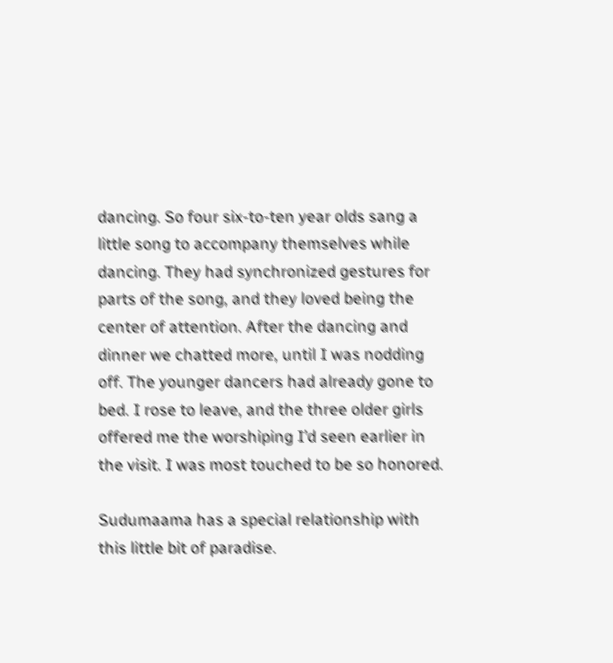dancing. So four six-to-ten year olds sang a little song to accompany themselves while dancing. They had synchronized gestures for parts of the song, and they loved being the center of attention. After the dancing and dinner we chatted more, until I was nodding off. The younger dancers had already gone to bed. I rose to leave, and the three older girls offered me the worshiping I’d seen earlier in the visit. I was most touched to be so honored.

Sudumaama has a special relationship with this little bit of paradise.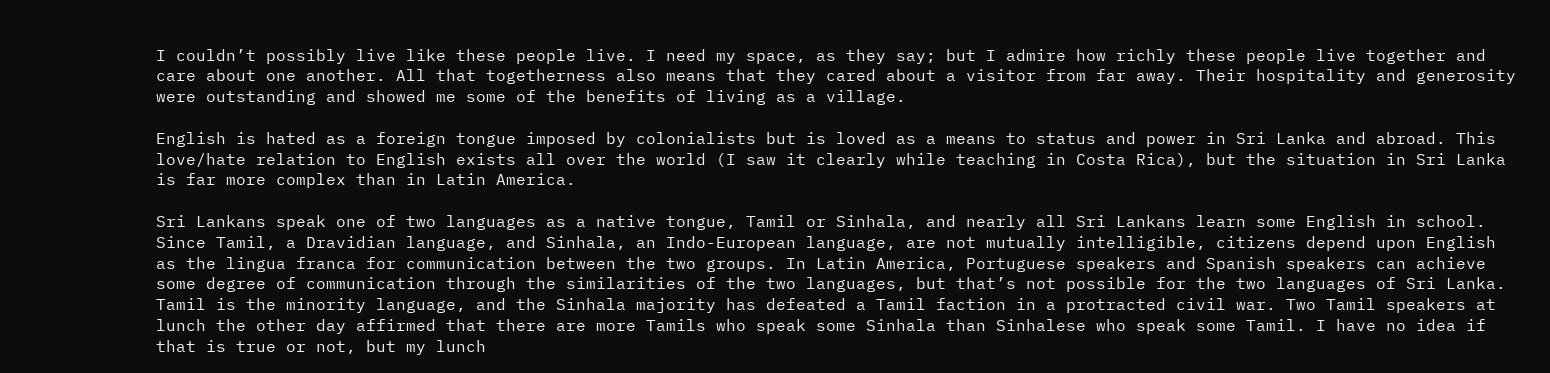I couldn’t possibly live like these people live. I need my space, as they say; but I admire how richly these people live together and care about one another. All that togetherness also means that they cared about a visitor from far away. Their hospitality and generosity were outstanding and showed me some of the benefits of living as a village.

English is hated as a foreign tongue imposed by colonialists but is loved as a means to status and power in Sri Lanka and abroad. This love/hate relation to English exists all over the world (I saw it clearly while teaching in Costa Rica), but the situation in Sri Lanka is far more complex than in Latin America.

Sri Lankans speak one of two languages as a native tongue, Tamil or Sinhala, and nearly all Sri Lankans learn some English in school. Since Tamil, a Dravidian language, and Sinhala, an Indo-European language, are not mutually intelligible, citizens depend upon English as the lingua franca for communication between the two groups. In Latin America, Portuguese speakers and Spanish speakers can achieve some degree of communication through the similarities of the two languages, but that’s not possible for the two languages of Sri Lanka. Tamil is the minority language, and the Sinhala majority has defeated a Tamil faction in a protracted civil war. Two Tamil speakers at lunch the other day affirmed that there are more Tamils who speak some Sinhala than Sinhalese who speak some Tamil. I have no idea if that is true or not, but my lunch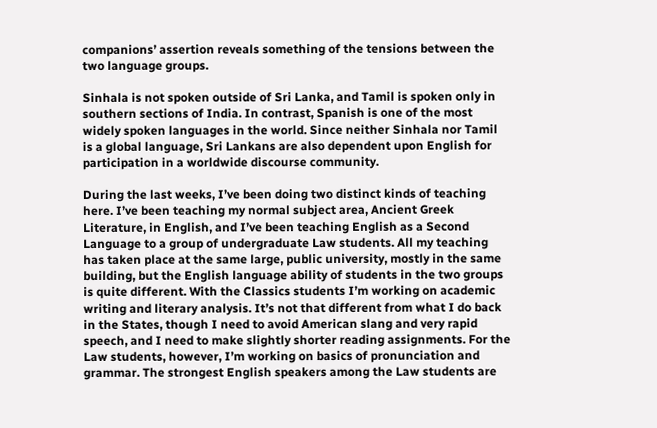companions’ assertion reveals something of the tensions between the two language groups.

Sinhala is not spoken outside of Sri Lanka, and Tamil is spoken only in southern sections of India. In contrast, Spanish is one of the most widely spoken languages in the world. Since neither Sinhala nor Tamil is a global language, Sri Lankans are also dependent upon English for participation in a worldwide discourse community.

During the last weeks, I’ve been doing two distinct kinds of teaching here. I’ve been teaching my normal subject area, Ancient Greek Literature, in English, and I’ve been teaching English as a Second Language to a group of undergraduate Law students. All my teaching has taken place at the same large, public university, mostly in the same building, but the English language ability of students in the two groups is quite different. With the Classics students I’m working on academic writing and literary analysis. It’s not that different from what I do back in the States, though I need to avoid American slang and very rapid speech, and I need to make slightly shorter reading assignments. For the Law students, however, I’m working on basics of pronunciation and grammar. The strongest English speakers among the Law students are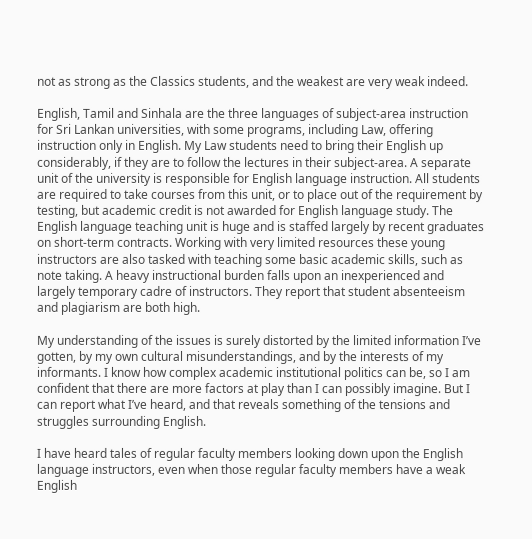not as strong as the Classics students, and the weakest are very weak indeed.

English, Tamil and Sinhala are the three languages of subject-area instruction for Sri Lankan universities, with some programs, including Law, offering instruction only in English. My Law students need to bring their English up considerably, if they are to follow the lectures in their subject-area. A separate unit of the university is responsible for English language instruction. All students are required to take courses from this unit, or to place out of the requirement by testing, but academic credit is not awarded for English language study. The English language teaching unit is huge and is staffed largely by recent graduates on short-term contracts. Working with very limited resources these young instructors are also tasked with teaching some basic academic skills, such as note taking. A heavy instructional burden falls upon an inexperienced and largely temporary cadre of instructors. They report that student absenteeism and plagiarism are both high.

My understanding of the issues is surely distorted by the limited information I’ve gotten, by my own cultural misunderstandings, and by the interests of my informants. I know how complex academic institutional politics can be, so I am confident that there are more factors at play than I can possibly imagine. But I can report what I’ve heard, and that reveals something of the tensions and struggles surrounding English.

I have heard tales of regular faculty members looking down upon the English language instructors, even when those regular faculty members have a weak English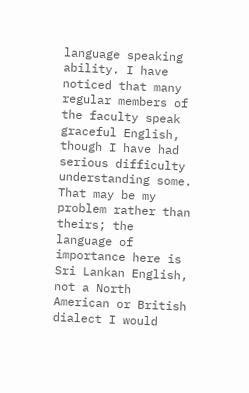language speaking ability. I have noticed that many regular members of the faculty speak graceful English, though I have had serious difficulty understanding some. That may be my problem rather than theirs; the language of importance here is Sri Lankan English, not a North American or British dialect I would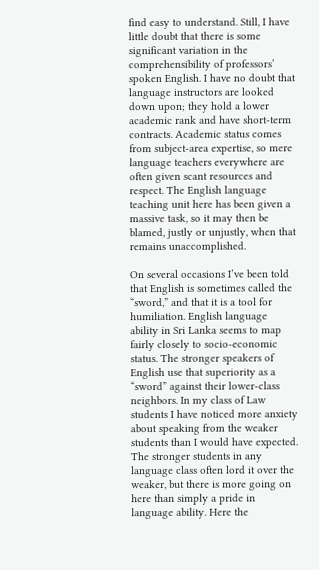find easy to understand. Still, I have little doubt that there is some significant variation in the comprehensibility of professors’ spoken English. I have no doubt that language instructors are looked down upon; they hold a lower academic rank and have short-term contracts. Academic status comes from subject-area expertise, so mere language teachers everywhere are often given scant resources and respect. The English language teaching unit here has been given a massive task, so it may then be blamed, justly or unjustly, when that remains unaccomplished.

On several occasions I’ve been told that English is sometimes called the “sword,” and that it is a tool for humiliation. English language ability in Sri Lanka seems to map fairly closely to socio-economic status. The stronger speakers of English use that superiority as a “sword” against their lower-class neighbors. In my class of Law students I have noticed more anxiety about speaking from the weaker students than I would have expected. The stronger students in any language class often lord it over the weaker, but there is more going on here than simply a pride in language ability. Here the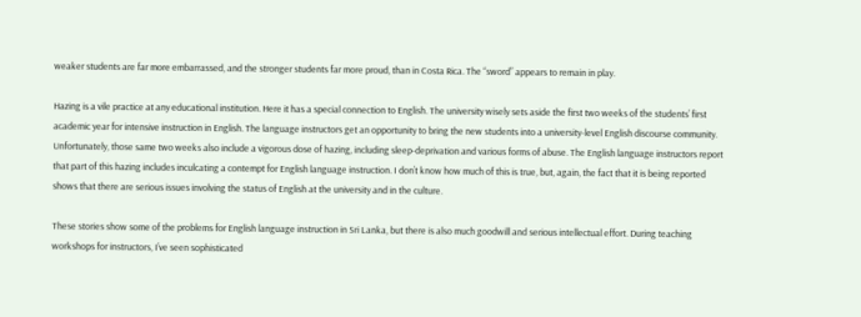weaker students are far more embarrassed, and the stronger students far more proud, than in Costa Rica. The “sword” appears to remain in play.

Hazing is a vile practice at any educational institution. Here it has a special connection to English. The university wisely sets aside the first two weeks of the students’ first academic year for intensive instruction in English. The language instructors get an opportunity to bring the new students into a university-level English discourse community. Unfortunately, those same two weeks also include a vigorous dose of hazing, including sleep-deprivation and various forms of abuse. The English language instructors report that part of this hazing includes inculcating a contempt for English language instruction. I don’t know how much of this is true, but, again, the fact that it is being reported shows that there are serious issues involving the status of English at the university and in the culture.

These stories show some of the problems for English language instruction in Sri Lanka, but there is also much goodwill and serious intellectual effort. During teaching workshops for instructors, I’ve seen sophisticated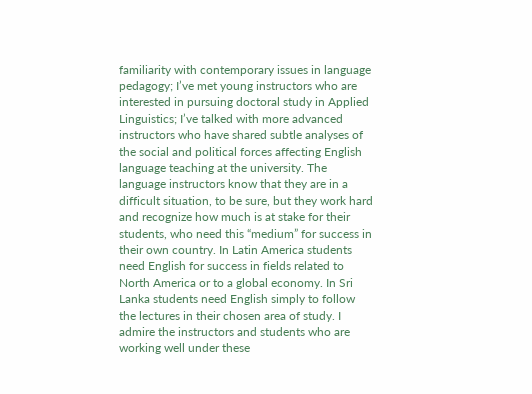familiarity with contemporary issues in language pedagogy; I’ve met young instructors who are interested in pursuing doctoral study in Applied Linguistics; I’ve talked with more advanced instructors who have shared subtle analyses of the social and political forces affecting English language teaching at the university. The language instructors know that they are in a difficult situation, to be sure, but they work hard and recognize how much is at stake for their students, who need this “medium” for success in their own country. In Latin America students need English for success in fields related to North America or to a global economy. In Sri Lanka students need English simply to follow the lectures in their chosen area of study. I admire the instructors and students who are working well under these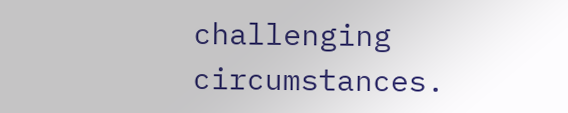challenging circumstances.